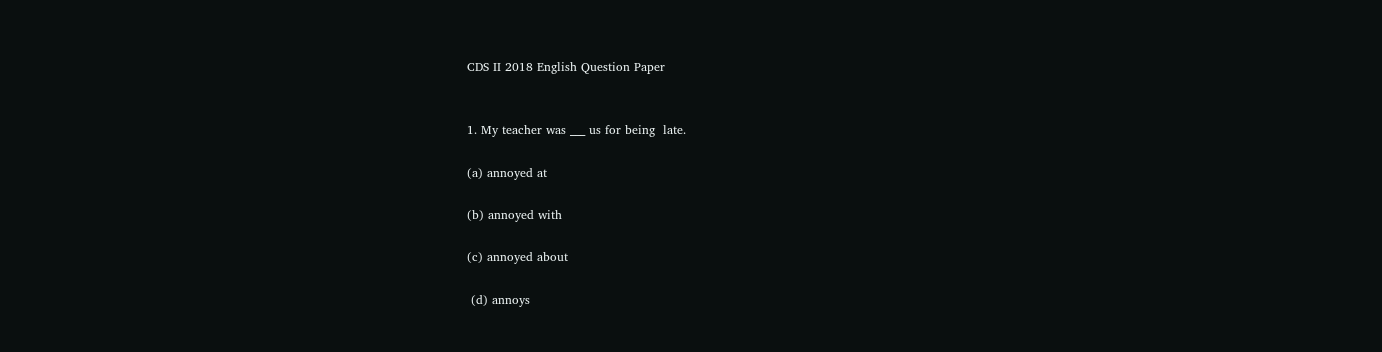CDS II 2018 English Question Paper


1. My teacher was ___ us for being  late.

(a) annoyed at

(b) annoyed with

(c) annoyed about

 (d) annoys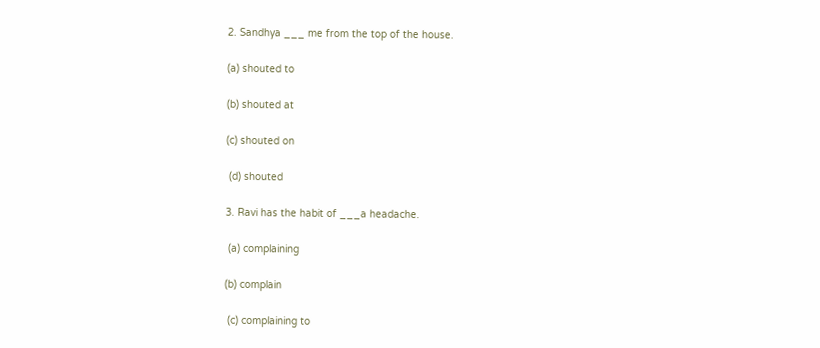2. Sandhya ___ me from the top of the house.

(a) shouted to

(b) shouted at

(c) shouted on

 (d) shouted

3. Ravi has the habit of ___a headache.

 (a) complaining

(b) complain

 (c) complaining to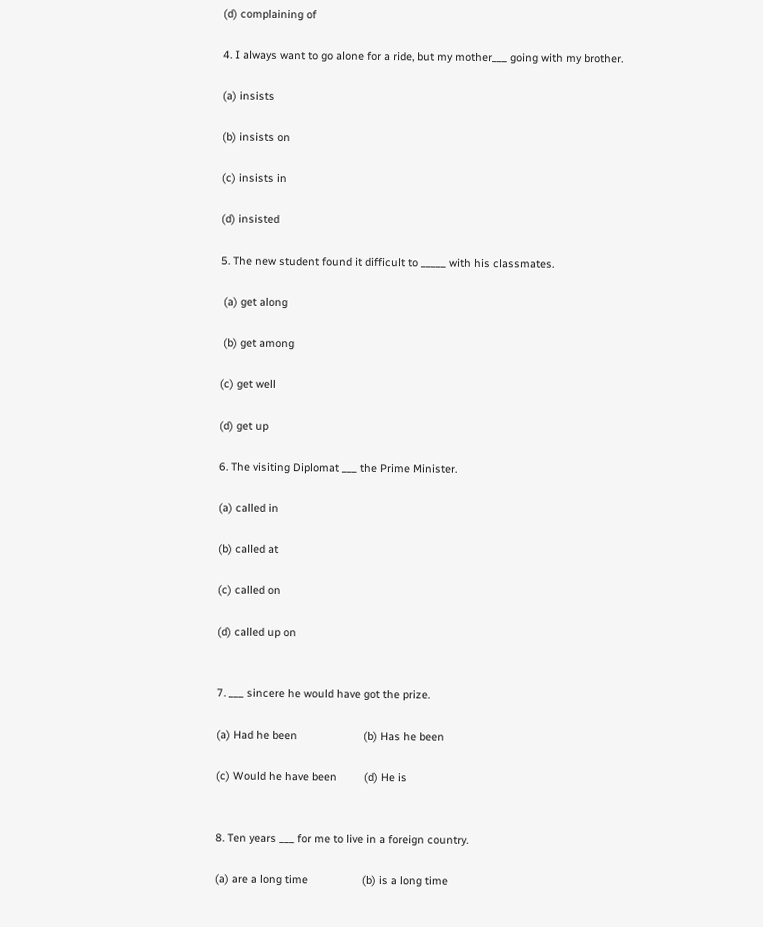(d) complaining of

4. I always want to go alone for a ride, but my mother___ going with my brother.

(a) insists

(b) insists on

(c) insists in

(d) insisted

5. The new student found it difficult to _____ with his classmates.

 (a) get along

 (b) get among

(c) get well

(d) get up

6. The visiting Diplomat ___ the Prime Minister.

(a) called in

(b) called at

(c) called on

(d) called up on


7. ___ sincere he would have got the prize.

(a) Had he been                      (b) Has he been

(c) Would he have been         (d) He is


8. Ten years ___ for me to live in a foreign country.

(a) are a long time                  (b) is a long time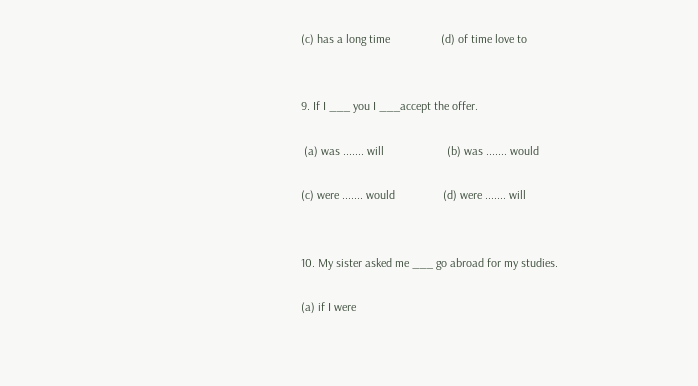(c) has a long time                 (d) of time love to


9. If I ___ you I ___accept the offer.

 (a) was ....... will                     (b) was ....... would

(c) were ....... would                (d) were ....... will


10. My sister asked me ___ go abroad for my studies.

(a) if I were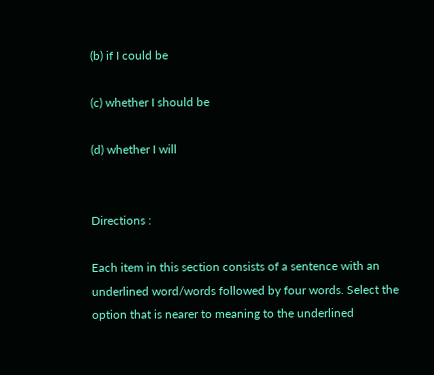(b) if I could be

(c) whether I should be

(d) whether I will


Directions :

Each item in this section consists of a sentence with an underlined word/words followed by four words. Select the option that is nearer to meaning to the underlined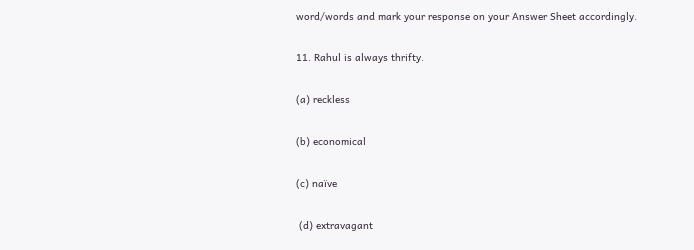word/words and mark your response on your Answer Sheet accordingly.

11. Rahul is always thrifty.

(a) reckless

(b) economical

(c) naïve

 (d) extravagant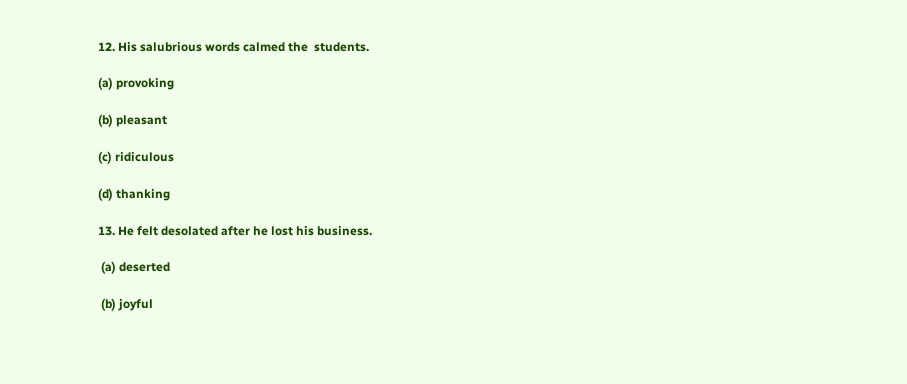12. His salubrious words calmed the  students.

(a) provoking

(b) pleasant

(c) ridiculous

(d) thanking

13. He felt desolated after he lost his business.

 (a) deserted

 (b) joyful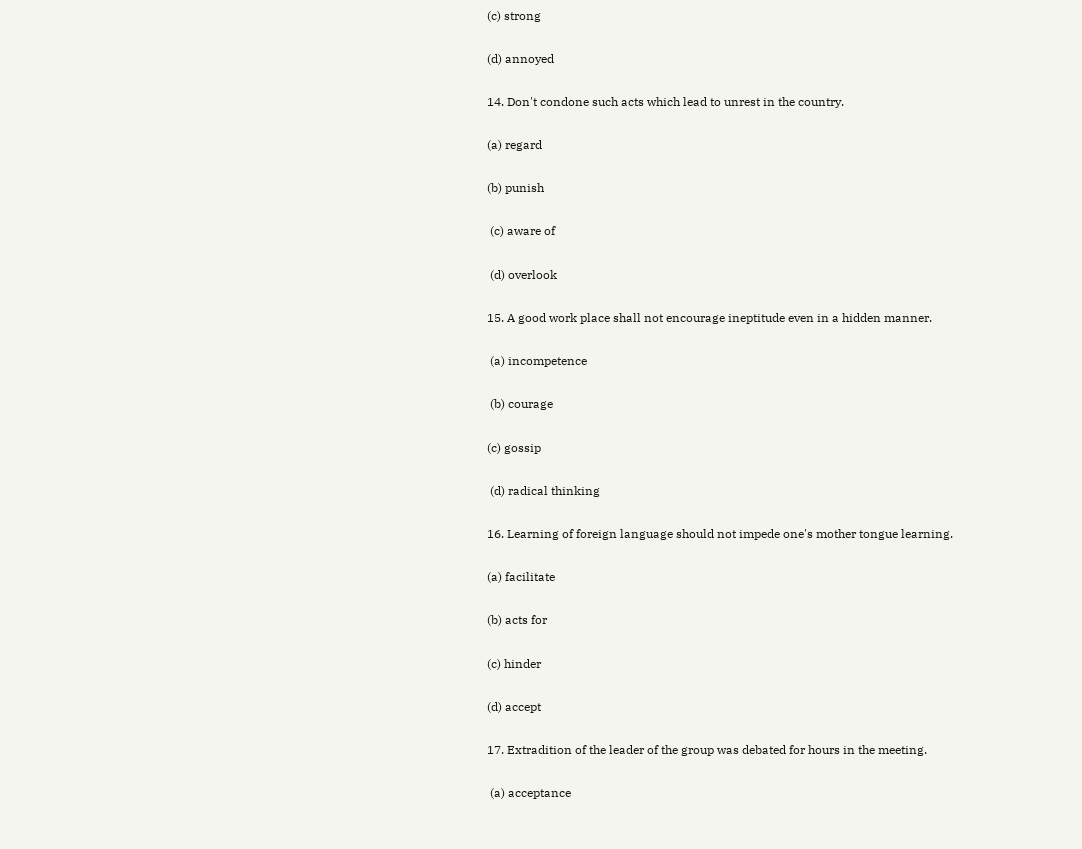(c) strong

(d) annoyed

14. Don't condone such acts which lead to unrest in the country.

(a) regard

(b) punish

 (c) aware of

 (d) overlook

15. A good work place shall not encourage ineptitude even in a hidden manner.

 (a) incompetence

 (b) courage

(c) gossip

 (d) radical thinking

16. Learning of foreign language should not impede one's mother tongue learning.

(a) facilitate

(b) acts for

(c) hinder

(d) accept

17. Extradition of the leader of the group was debated for hours in the meeting.

 (a) acceptance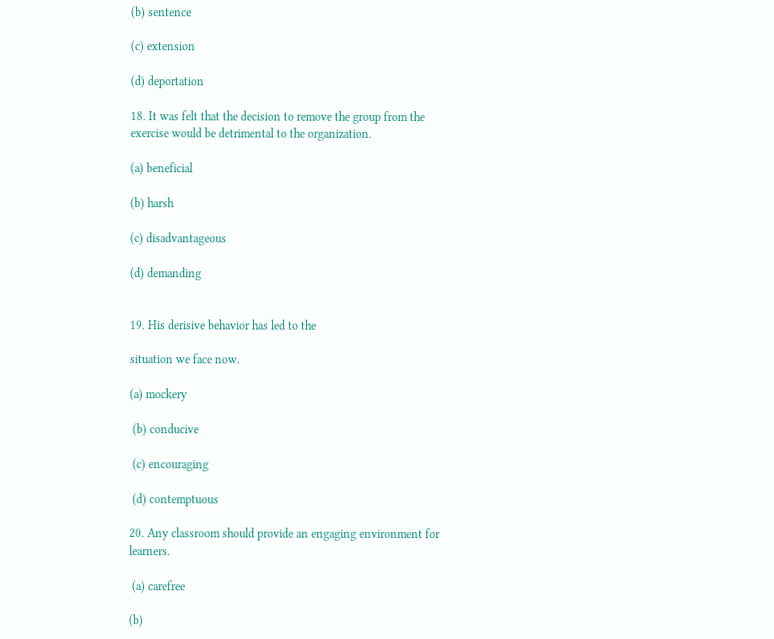(b) sentence

(c) extension

(d) deportation

18. It was felt that the decision to remove the group from the exercise would be detrimental to the organization.

(a) beneficial

(b) harsh

(c) disadvantageous

(d) demanding


19. His derisive behavior has led to the

situation we face now.

(a) mockery

 (b) conducive

 (c) encouraging

 (d) contemptuous

20. Any classroom should provide an engaging environment for learners.

 (a) carefree

(b)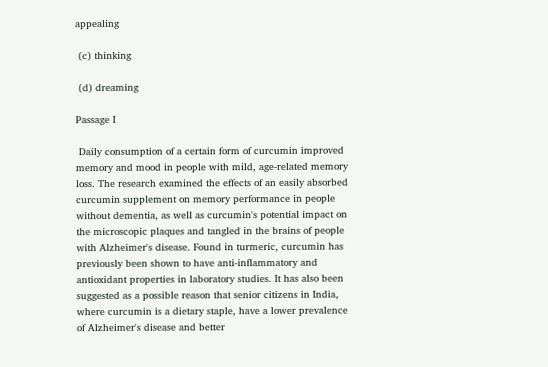appealing

 (c) thinking

 (d) dreaming

Passage I

 Daily consumption of a certain form of curcumin improved memory and mood in people with mild, age-related memory loss. The research examined the effects of an easily absorbed curcumin supplement on memory performance in people without dementia, as well as curcumin's potential impact on the microscopic plaques and tangled in the brains of people with Alzheimer's disease. Found in turmeric, curcumin has previously been shown to have anti-inflammatory and antioxidant properties in laboratory studies. It has also been suggested as a possible reason that senior citizens in India, where curcumin is a dietary staple, have a lower prevalence of Alzheimer's disease and better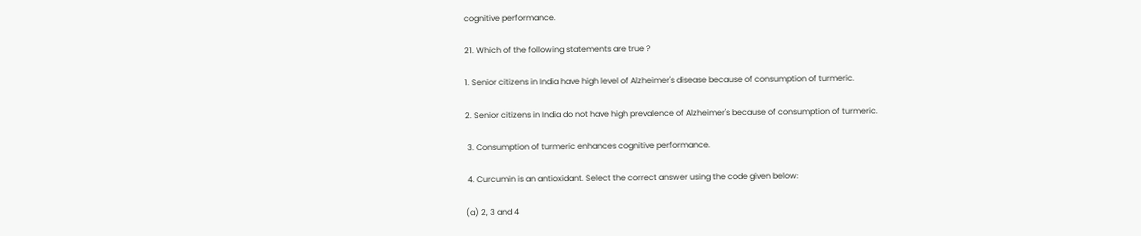cognitive performance.

21. Which of the following statements are true ?

1. Senior citizens in India have high level of Alzheimer's disease because of consumption of turmeric.

2. Senior citizens in India do not have high prevalence of Alzheimer's because of consumption of turmeric.

 3. Consumption of turmeric enhances cognitive performance.

 4. Curcumin is an antioxidant. Select the correct answer using the code given below:

(a) 2, 3 and 4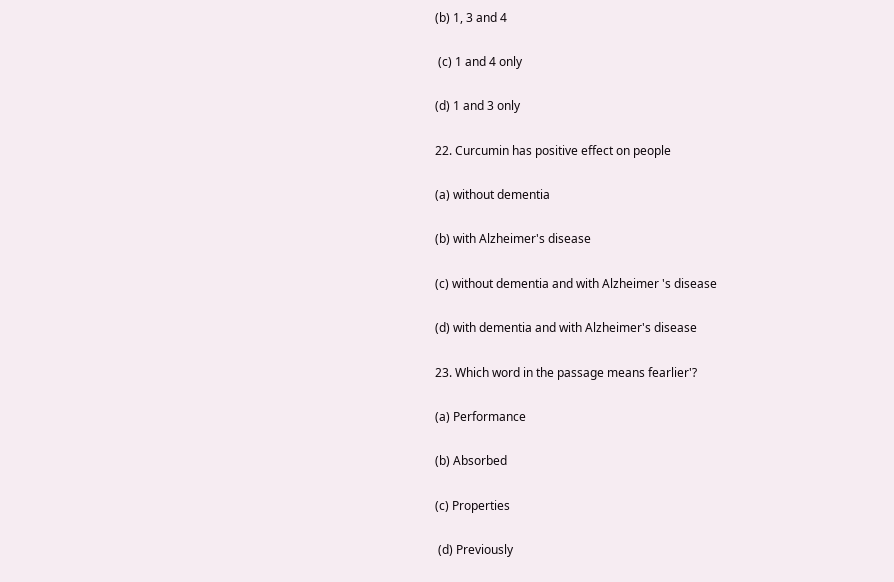(b) 1, 3 and 4

 (c) 1 and 4 only

(d) 1 and 3 only

22. Curcumin has positive effect on people

(a) without dementia

(b) with Alzheimer's disease

(c) without dementia and with Alzheimer 's disease

(d) with dementia and with Alzheimer's disease

23. Which word in the passage means fearlier'?

(a) Performance

(b) Absorbed

(c) Properties

 (d) Previously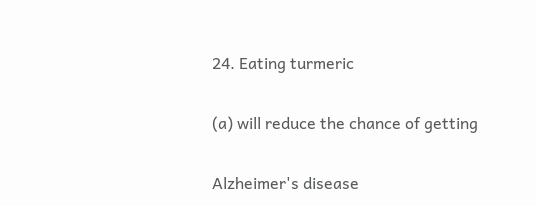24. Eating turmeric

(a) will reduce the chance of getting

Alzheimer's disease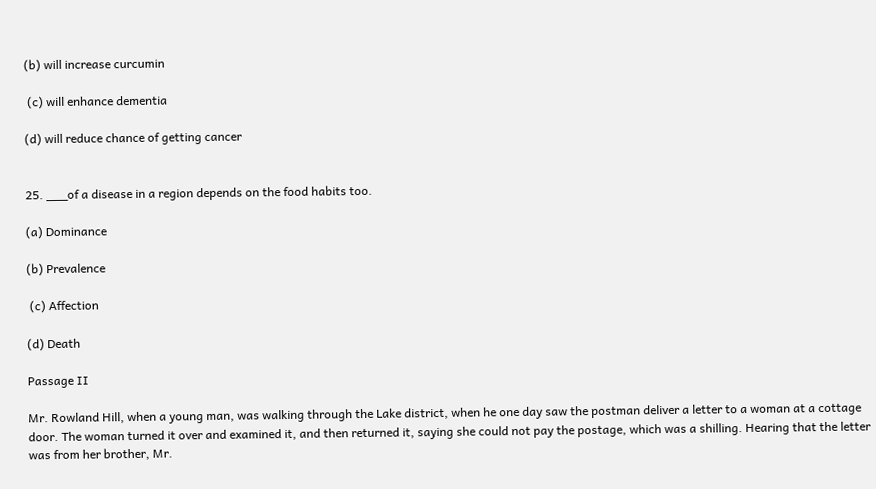(b) will increase curcumin

 (c) will enhance dementia

(d) will reduce chance of getting cancer


25. ___of a disease in a region depends on the food habits too.

(a) Dominance

(b) Prevalence

 (c) Affection

(d) Death

Passage II

Mr. Rowland Hill, when a young man, was walking through the Lake district, when he one day saw the postman deliver a letter to a woman at a cottage door. The woman turned it over and examined it, and then returned it, saying she could not pay the postage, which was a shilling. Hearing that the letter was from her brother, Mr.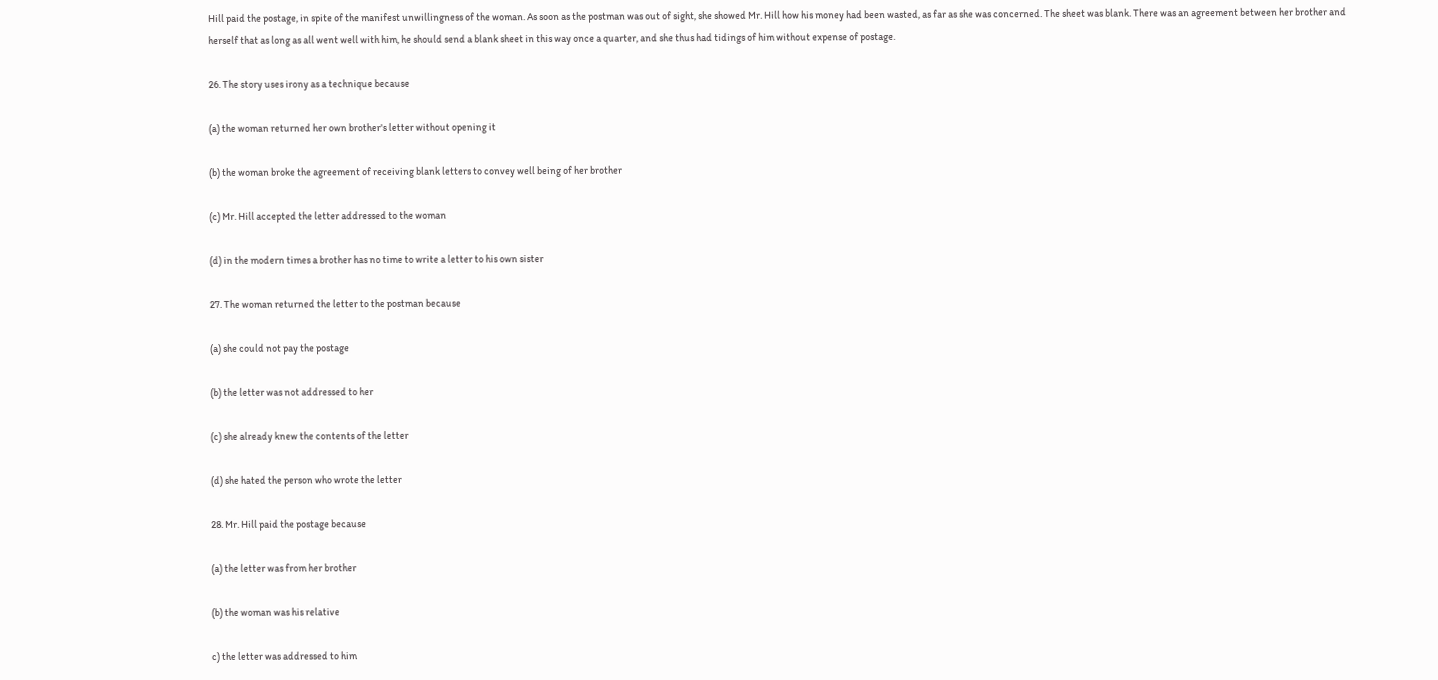Hill paid the postage, in spite of the manifest unwillingness of the woman. As soon as the postman was out of sight, she showed Mr. Hill how his money had been wasted, as far as she was concerned. The sheet was blank. There was an agreement between her brother and herself that as long as all went well with him, he should send a blank sheet in this way once a quarter, and she thus had tidings of him without expense of postage.

26. The story uses irony as a technique because

(a) the woman returned her own brother's letter without opening it

(b) the woman broke the agreement of receiving blank letters to convey well being of her brother

(c) Mr. Hill accepted the letter addressed to the woman

(d) in the modern times a brother has no time to write a letter to his own sister

27. The woman returned the letter to the postman because

(a) she could not pay the postage

(b) the letter was not addressed to her

(c) she already knew the contents of the letter

(d) she hated the person who wrote the letter

28. Mr. Hill paid the postage because

(a) the letter was from her brother

(b) the woman was his relative

c) the letter was addressed to him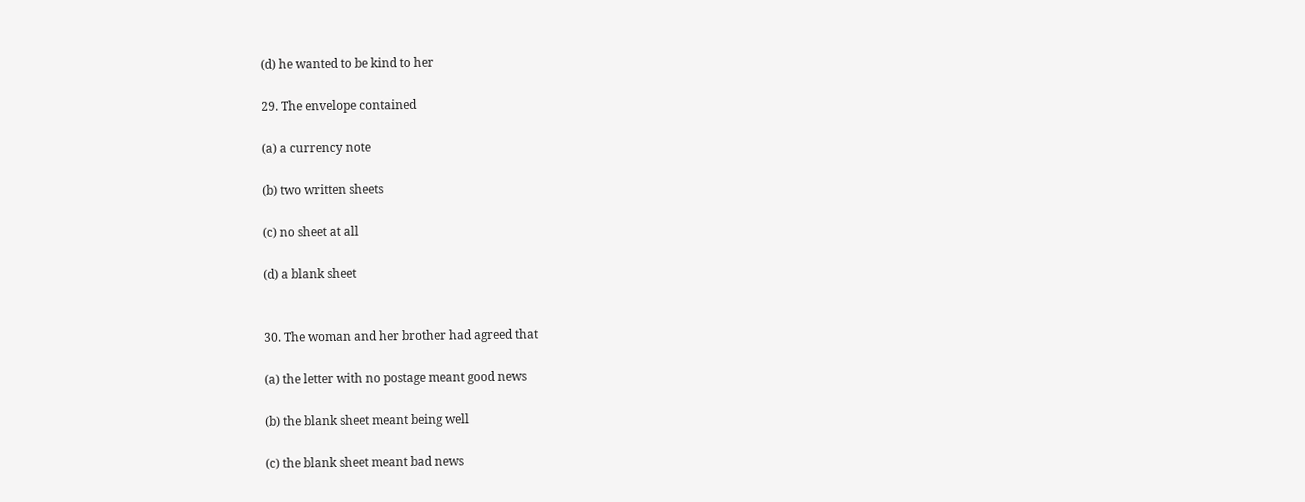(d) he wanted to be kind to her

29. The envelope contained

(a) a currency note

(b) two written sheets

(c) no sheet at all

(d) a blank sheet


30. The woman and her brother had agreed that

(a) the letter with no postage meant good news

(b) the blank sheet meant being well

(c) the blank sheet meant bad news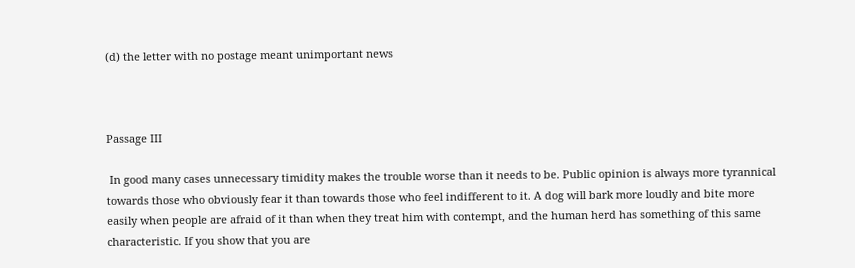(d) the letter with no postage meant unimportant news



Passage III

 In good many cases unnecessary timidity makes the trouble worse than it needs to be. Public opinion is always more tyrannical towards those who obviously fear it than towards those who feel indifferent to it. A dog will bark more loudly and bite more easily when people are afraid of it than when they treat him with contempt, and the human herd has something of this same characteristic. If you show that you are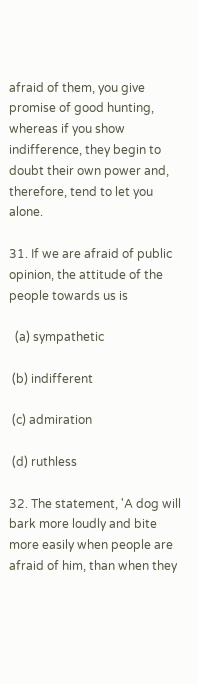afraid of them, you give promise of good hunting, whereas if you show indifference, they begin to doubt their own power and, therefore, tend to let you alone.

31. If we are afraid of public opinion, the attitude of the people towards us is

  (a) sympathetic

 (b) indifferent

 (c) admiration

 (d) ruthless

32. The statement, 'A dog will bark more loudly and bite more easily when people are afraid of him, than when they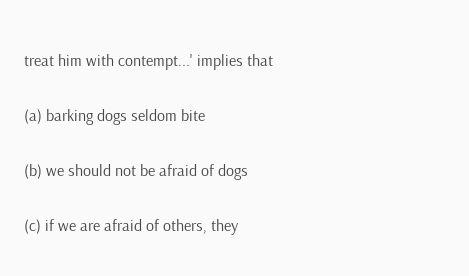treat him with contempt...' implies that

(a) barking dogs seldom bite

(b) we should not be afraid of dogs

(c) if we are afraid of others, they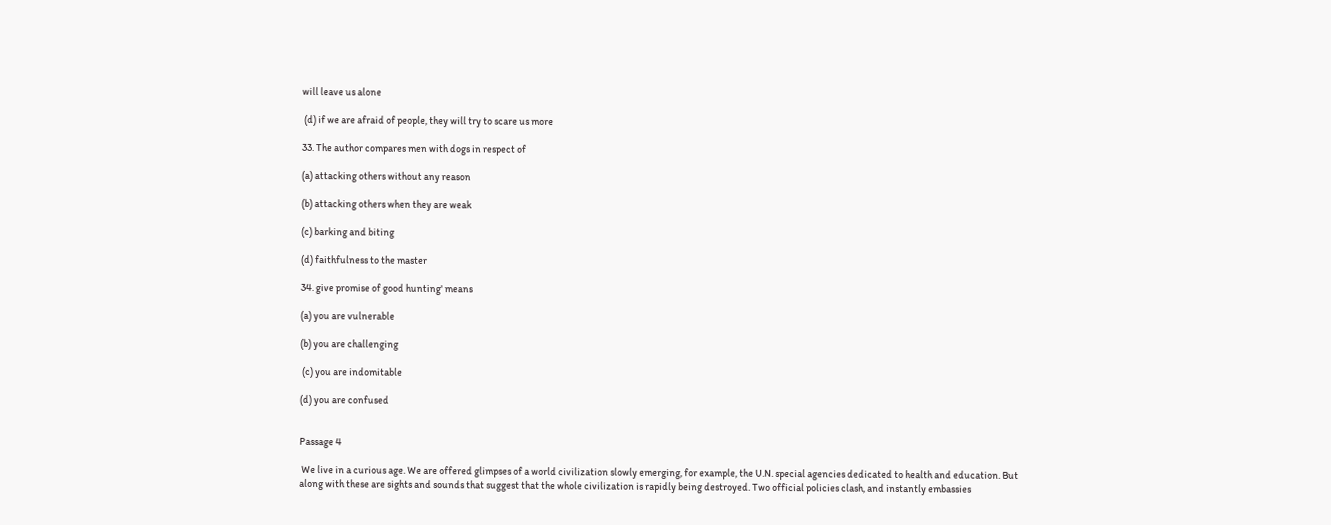will leave us alone

 (d) if we are afraid of people, they will try to scare us more

33. The author compares men with dogs in respect of

(a) attacking others without any reason

(b) attacking others when they are weak

(c) barking and biting

(d) faithfulness to the master

34. give promise of good hunting' means

(a) you are vulnerable

(b) you are challenging

 (c) you are indomitable

(d) you are confused


Passage 4

 We live in a curious age. We are offered glimpses of a world civilization slowly emerging, for example, the U.N. special agencies dedicated to health and education. But along with these are sights and sounds that suggest that the whole civilization is rapidly being destroyed. Two official policies clash, and instantly embassies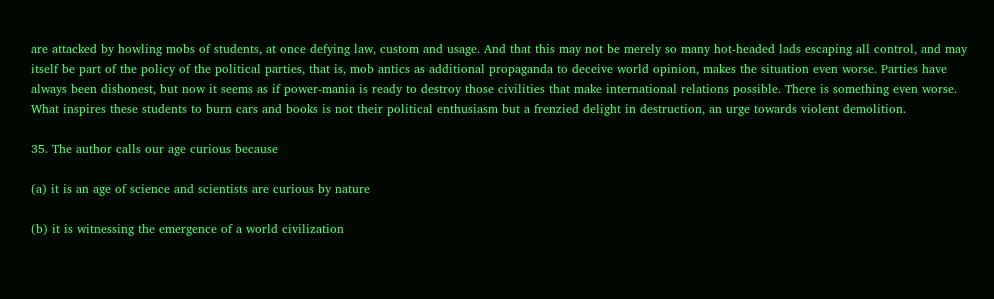are attacked by howling mobs of students, at once defying law, custom and usage. And that this may not be merely so many hot-headed lads escaping all control, and may itself be part of the policy of the political parties, that is, mob antics as additional propaganda to deceive world opinion, makes the situation even worse. Parties have always been dishonest, but now it seems as if power-mania is ready to destroy those civilities that make international relations possible. There is something even worse. What inspires these students to burn cars and books is not their political enthusiasm but a frenzied delight in destruction, an urge towards violent demolition.

35. The author calls our age curious because

(a) it is an age of science and scientists are curious by nature

(b) it is witnessing the emergence of a world civilization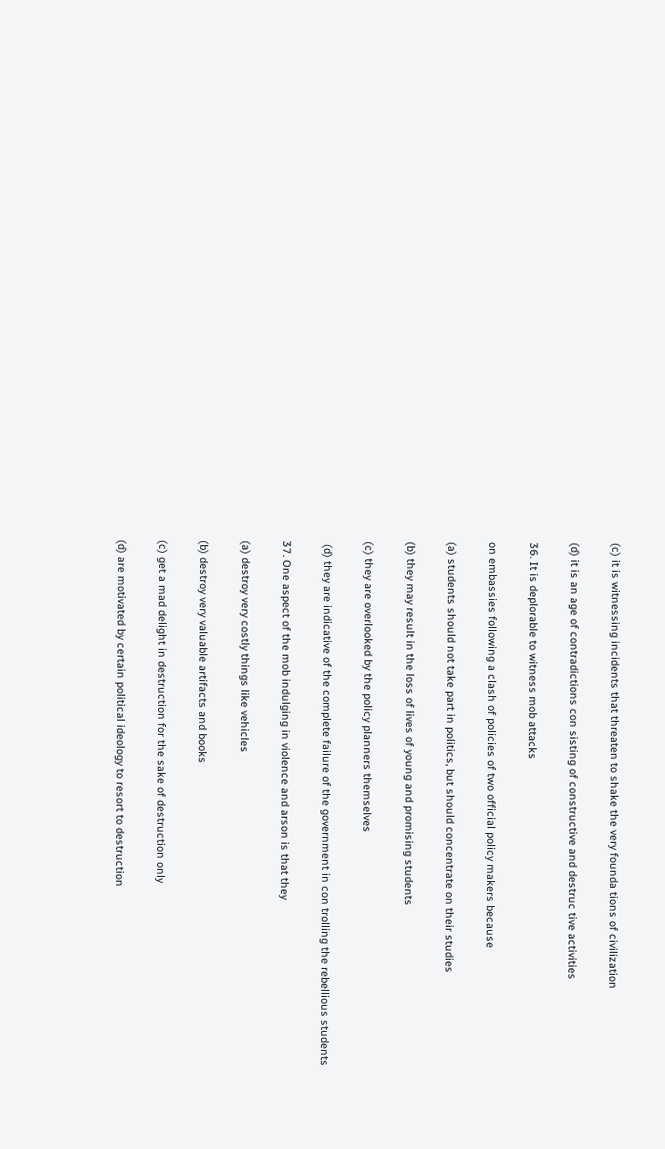(c) it is witnessing incidents that threaten to shake the very founda tions of civilization

(d) it is an age of contradictions con sisting of constructive and destruc tive activities

36. It is deplorable to witness mob attacks

on embassies following a clash of policies of two official policy makers because

(a) students should not take part in politics, but should concentrate on their studies

(b) they may result in the loss of lives of young and promising students

(c) they are overlooked by the policy planners themselves

 (d) they are indicative of the complete failure of the government in con trolling the rebellious students

37. One aspect of the mob indulging in violence and arson is that they

(a) destroy very costly things like vehicles

(b) destroy very valuable artifacts and books

(c) get a mad delight in destruction for the sake of destruction only

(d) are motivated by certain political ideology to resort to destruction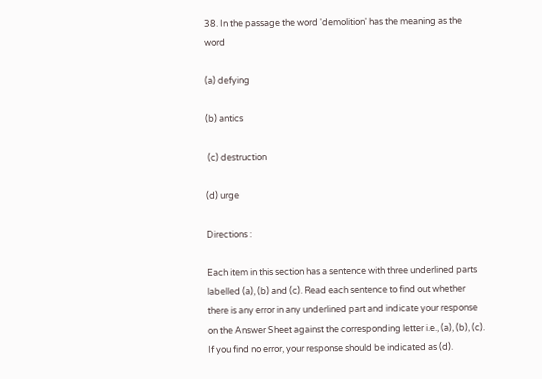38. In the passage the word 'demolition' has the meaning as the word

(a) defying

(b) antics

 (c) destruction

(d) urge

Directions :

Each item in this section has a sentence with three underlined parts labelled (a), (b) and (c). Read each sentence to find out whether there is any error in any underlined part and indicate your response on the Answer Sheet against the corresponding letter i.e., (a), (b), (c). If you find no error, your response should be indicated as (d).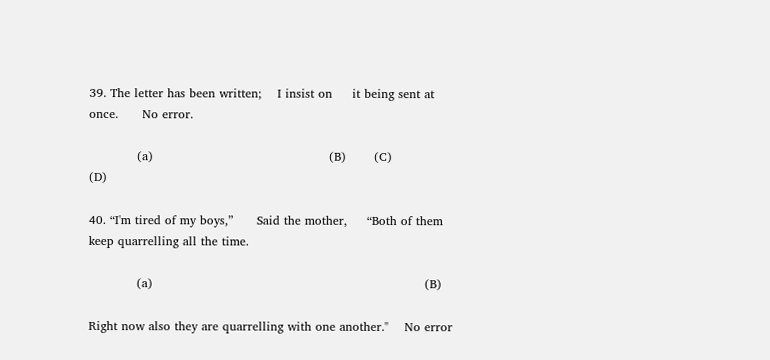39. The letter has been written;    I insist on     it being sent at once.      No error.

            (a)                                            (B)       (C)                               (D)

40. “I'm tired of my boys,”      Said the mother,     “Both of them keep quarrelling all the time.

            (a)                                                                    (B)

Right now also they are quarrelling with one another."    No error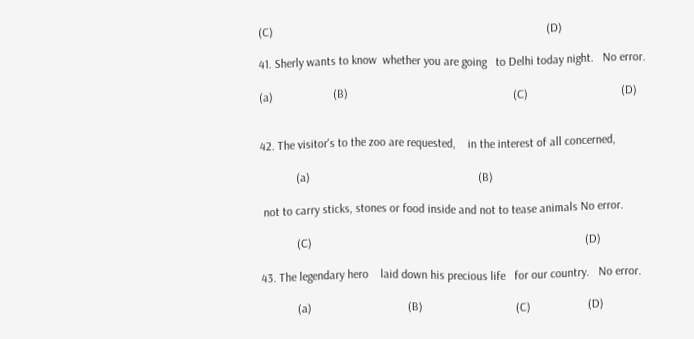(C)                                                                                           (D)

41. Sherly wants to know  whether you are going   to Delhi today night.   No error.

(a)                    (B)                                                       (C)                               (D)


42. The visitor's to the zoo are requested,    in the interest of all concerned,

            (a)                                                        (B)

 not to carry sticks, stones or food inside and not to tease animals No error.

            (C)                                                                                           (D)

43. The legendary hero    laid down his precious life   for our country.   No error.

            (a)                                (B)                               (C)                   (D)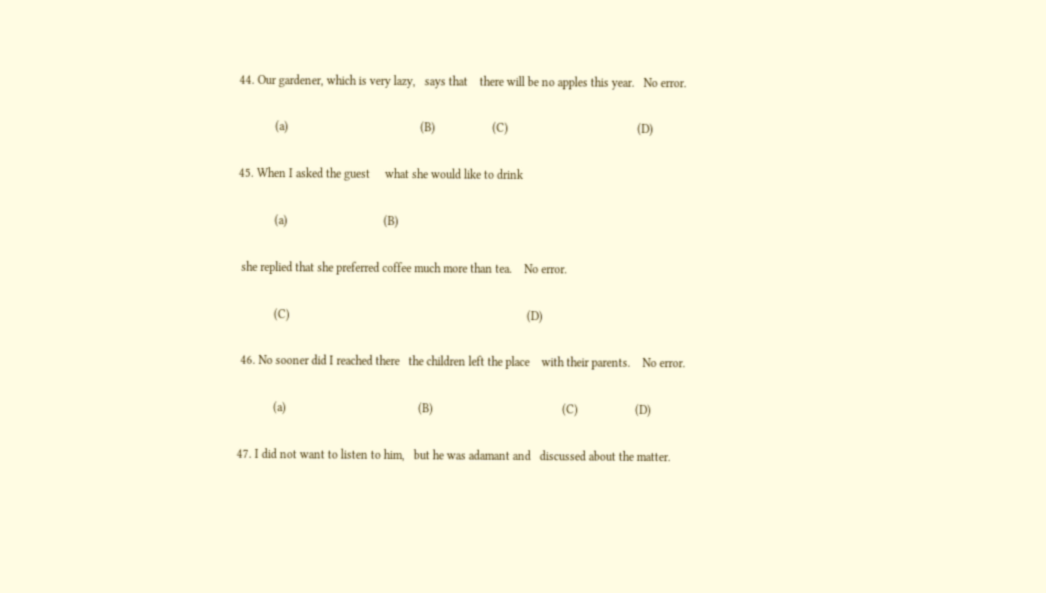44. Our gardener, which is very lazy,   says that    there will be no apples this year.   No error.

            (a)                                            (B)                   (C)                                           (D)

45. When I asked the guest     what she would like to drink

            (a)                                (B)

 she replied that she preferred coffee much more than tea.    No error.

            (C)                                                                               (D)

 46. No sooner did I reached there   the children left the place    with their parents.    No error.

            (a)                                            (B)                                           (C)                   (D)

47. I did not want to listen to him,   but he was adamant and   discussed about the matter.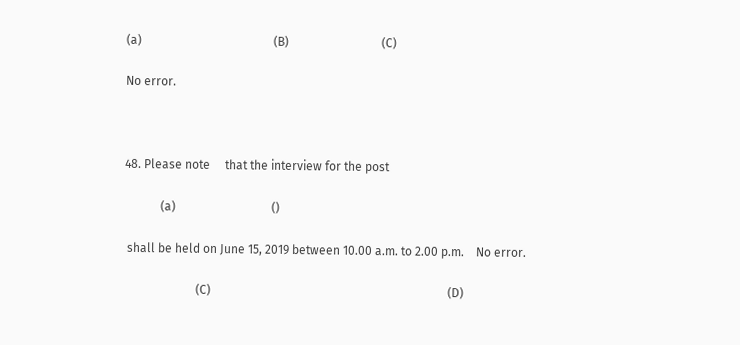(a)                                            (B)                               (C)

No error.



48. Please note     that the interview for the post

            (a)                                ()

 shall be held on June 15, 2019 between 10.00 a.m. to 2.00 p.m.    No error.

                        (C)                                                                               (D)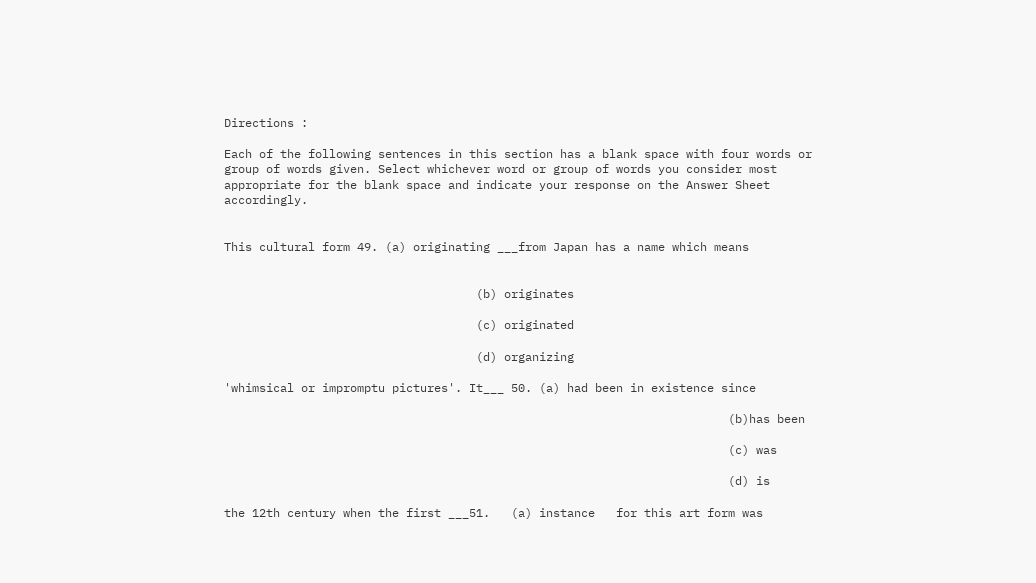Directions :

Each of the following sentences in this section has a blank space with four words or group of words given. Select whichever word or group of words you consider most appropriate for the blank space and indicate your response on the Answer Sheet accordingly.


This cultural form 49. (a) originating ___from Japan has a name which means


                                    (b) originates

                                    (c) originated

                                    (d) organizing

'whimsical or impromptu pictures'. It___ 50. (a) had been in existence since

                                                                        (b)has been

                                                                        (c) was

                                                                        (d) is

the 12th century when the first ___51.   (a) instance   for this art form was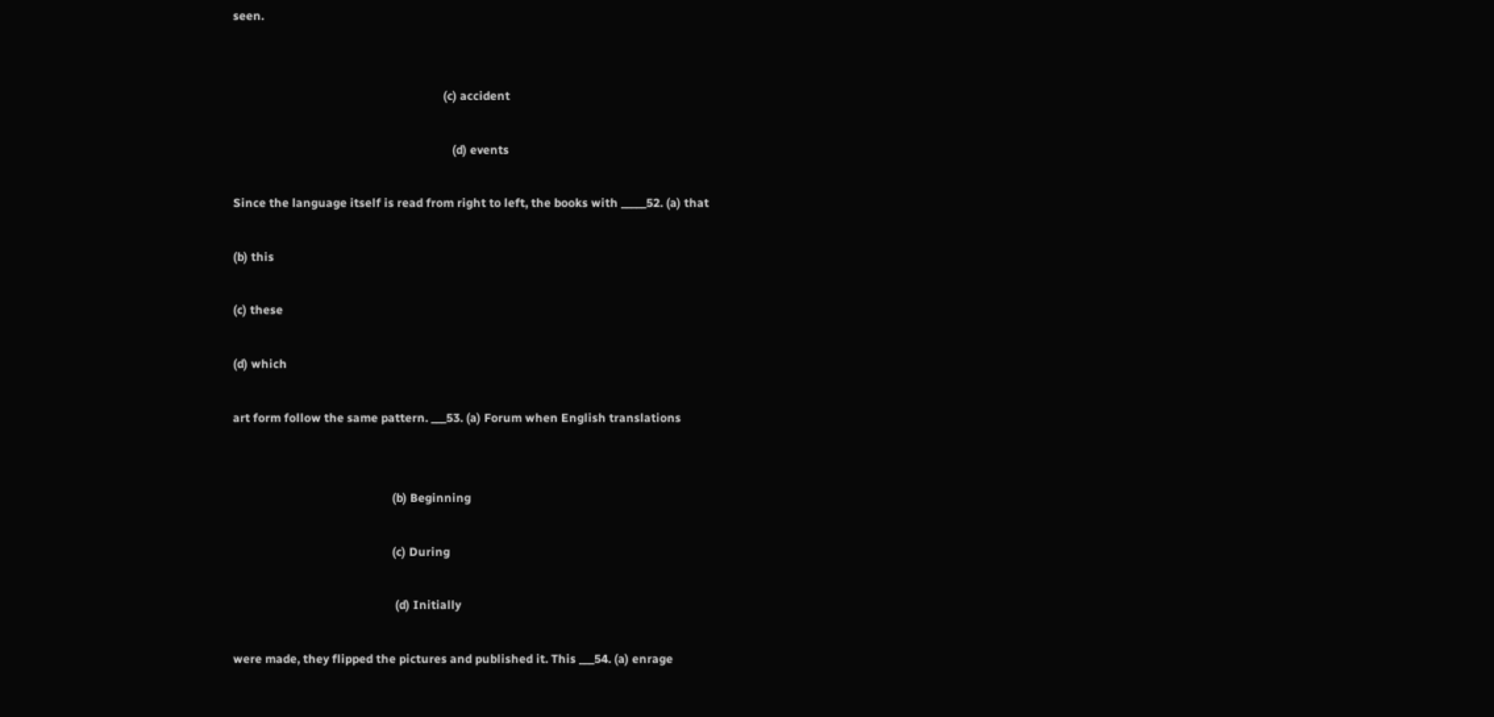seen.


                                                                      (c) accident

                                                                         (d) events

Since the language itself is read from right to left, the books with _____52. (a) that

(b) this

(c) these

(d) which

art form follow the same pattern. ___53. (a) Forum when English translations


                                                     (b) Beginning

                                                     (c) During

                                                      (d) Initially

were made, they flipped the pictures and published it. This ___54. (a) enrage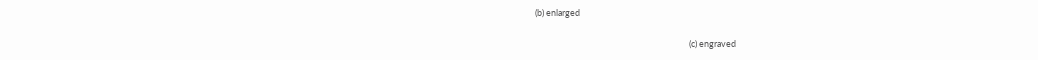(b) enlarged

                                                                             (c) engraved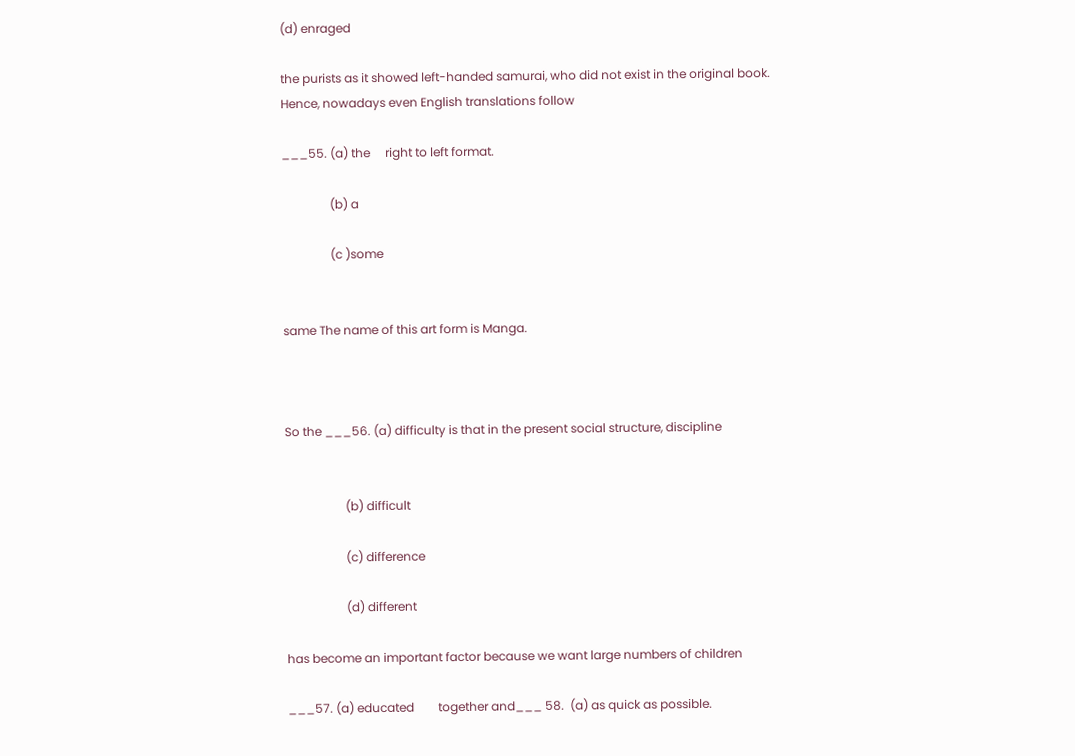(d) enraged

the purists as it showed left-handed samurai, who did not exist in the original book. Hence, nowadays even English translations follow

___55. (a) the     right to left format.

                (b) a

                (c )some


same The name of this art form is Manga.



So the ___56. (a) difficulty is that in the present social structure, discipline


                    (b) difficult

                    (c) difference

                    (d) different

has become an important factor because we want large numbers of children

___57. (a) educated        together and___ 58.  (a) as quick as possible.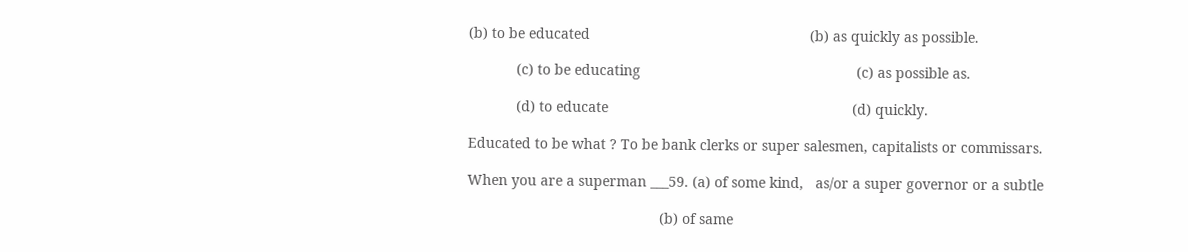(b) to be educated                                                       (b) as quickly as possible.

            (c) to be educating                                                      (c) as possible as.

            (d) to educate                                                             (d) quickly.

Educated to be what ? To be bank clerks or super salesmen, capitalists or commissars.

When you are a superman ___59. (a) of some kind,   as/or a super governor or a subtle

                                                (b) of same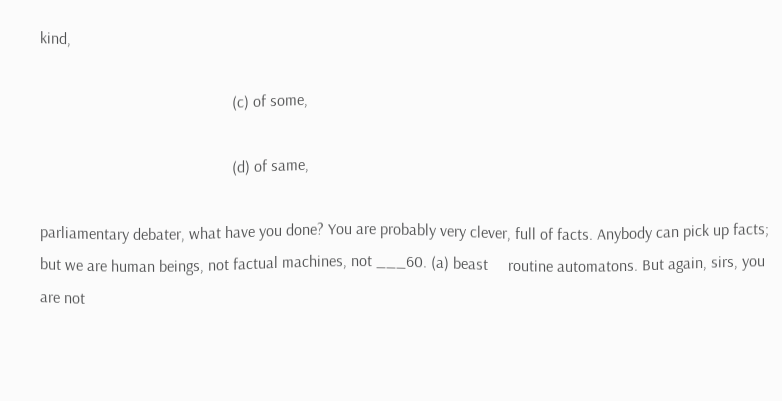kind,

                                                (c) of some,

                                                (d) of same,

parliamentary debater, what have you done? You are probably very clever, full of facts. Anybody can pick up facts; but we are human beings, not factual machines, not ___60. (a) beast     routine automatons. But again, sirs, you are not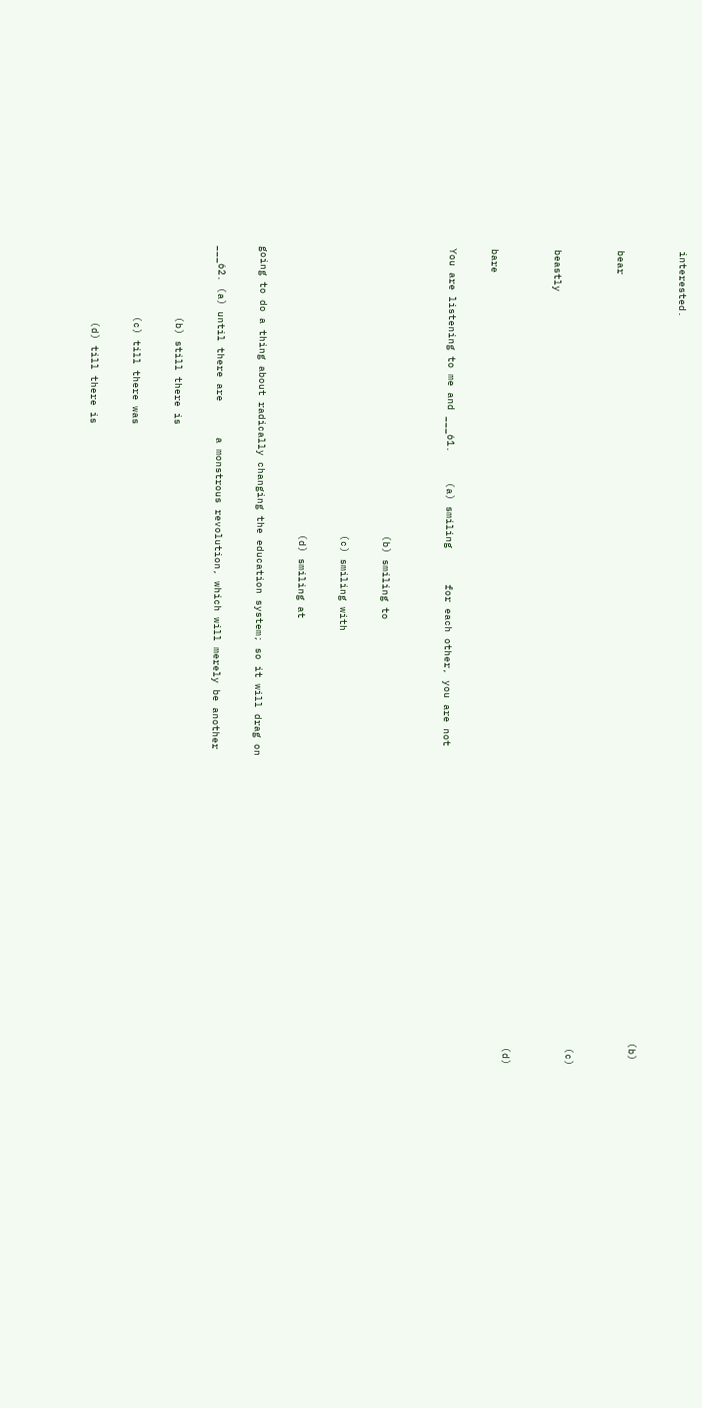interested.

                                                                                                                                    (b) bear

                                                                                                                                     (c) beastly

                                                                                                                                     (d) bare

You are listening to me and ___61.     (a) smiling      for each other, you are not


                                                (b) smiling to

                                                (c) smiling with

                                                (d) smiling at

going to do a thing about radically changing the education system; so it will drag on

___62. (a) until there are      a monstrous revolution, which will merely be another

            (b) still there is

            (c) till there was

             (d) till there is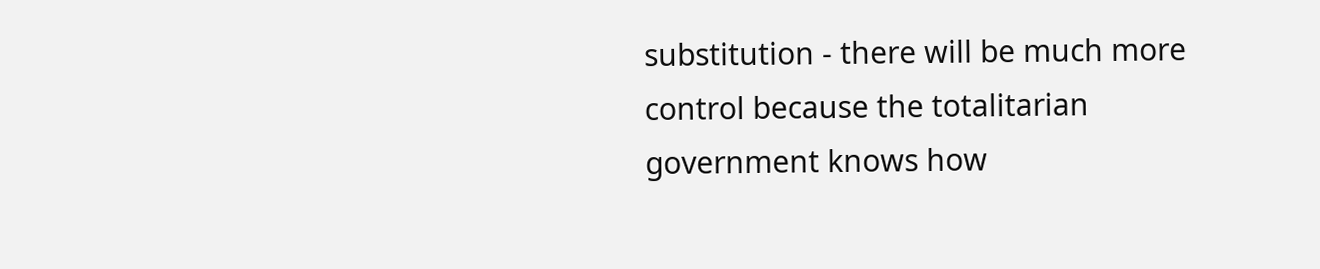substitution - there will be much more control because the totalitarian government knows how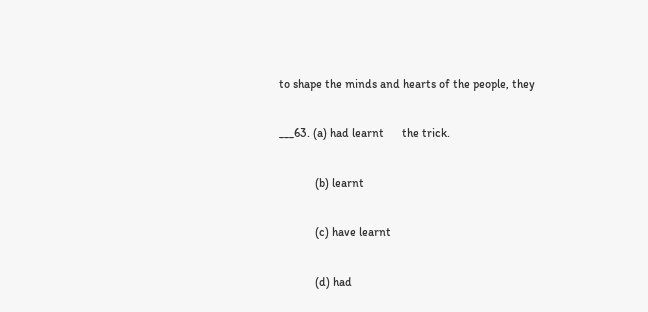to shape the minds and hearts of the people, they

___63. (a) had learnt      the trick.

            (b) learnt

            (c) have learnt

            (d) had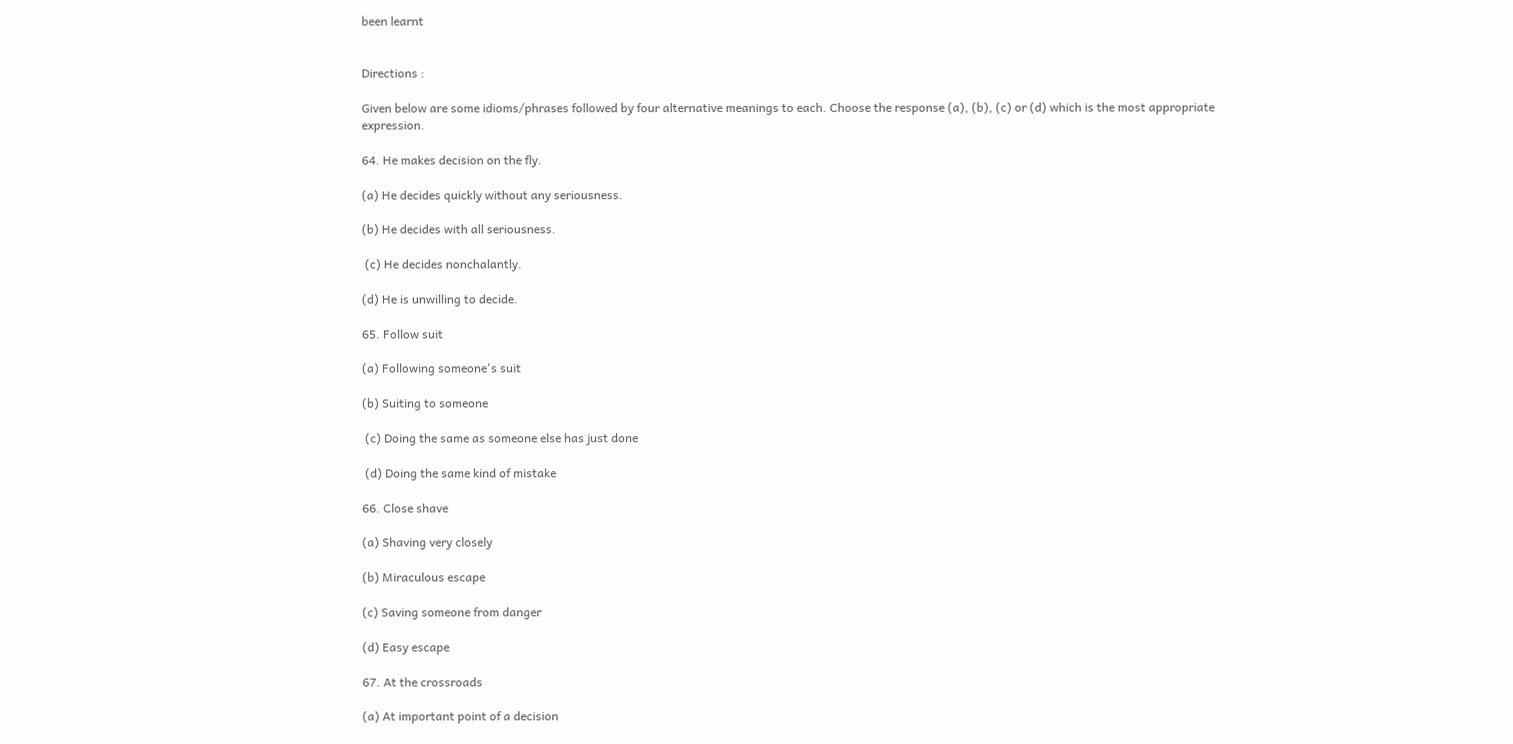been learnt


Directions :

Given below are some idioms/phrases followed by four alternative meanings to each. Choose the response (a), (b), (c) or (d) which is the most appropriate expression.

64. He makes decision on the fly.

(a) He decides quickly without any seriousness.

(b) He decides with all seriousness.

 (c) He decides nonchalantly.

(d) He is unwilling to decide.

65. Follow suit

(a) Following someone's suit

(b) Suiting to someone

 (c) Doing the same as someone else has just done

 (d) Doing the same kind of mistake

66. Close shave

(a) Shaving very closely

(b) Miraculous escape

(c) Saving someone from danger

(d) Easy escape

67. At the crossroads

(a) At important point of a decision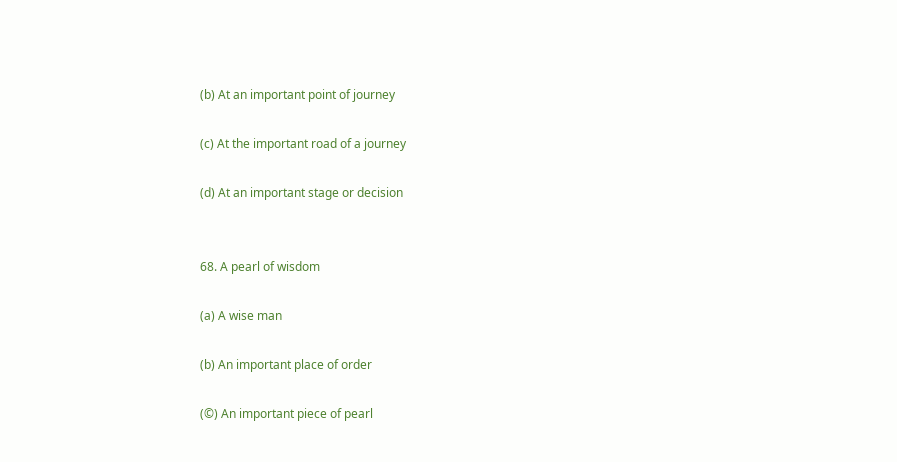(b) At an important point of journey

(c) At the important road of a journey

(d) At an important stage or decision


68. A pearl of wisdom

(a) A wise man

(b) An important place of order

(©) An important piece of pearl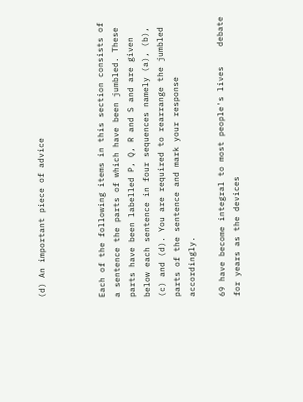(d) An important piece of advice



Each of the following items in this section consists of a sentence the parts of which have been jumbled. These parts have been labelled P, Q, R and S and are given below each sentence in four sequences namely (a), (b), (c) and (d). You are required to rearrange the jumbled parts of the sentence and mark your response accordingly.

69 have become integral to most people's lives    debate for years as the devices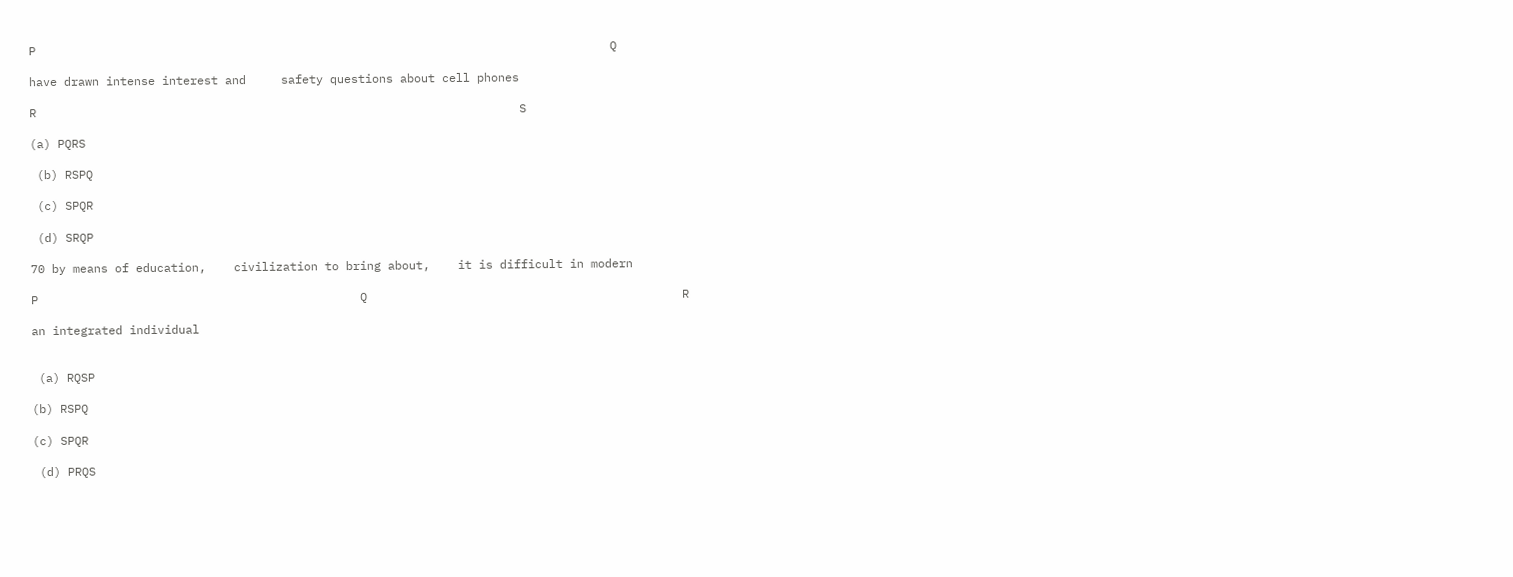P                                                                                  Q

have drawn intense interest and     safety questions about cell phones

R                                                                     S

(a) PQRS

 (b) RSPQ

 (c) SPQR

 (d) SRQP

70 by means of education,    civilization to bring about,    it is difficult in modern

P                                              Q                                             R

an integrated individual


 (a) RQSP

(b) RSPQ

(c) SPQR

 (d) PRQS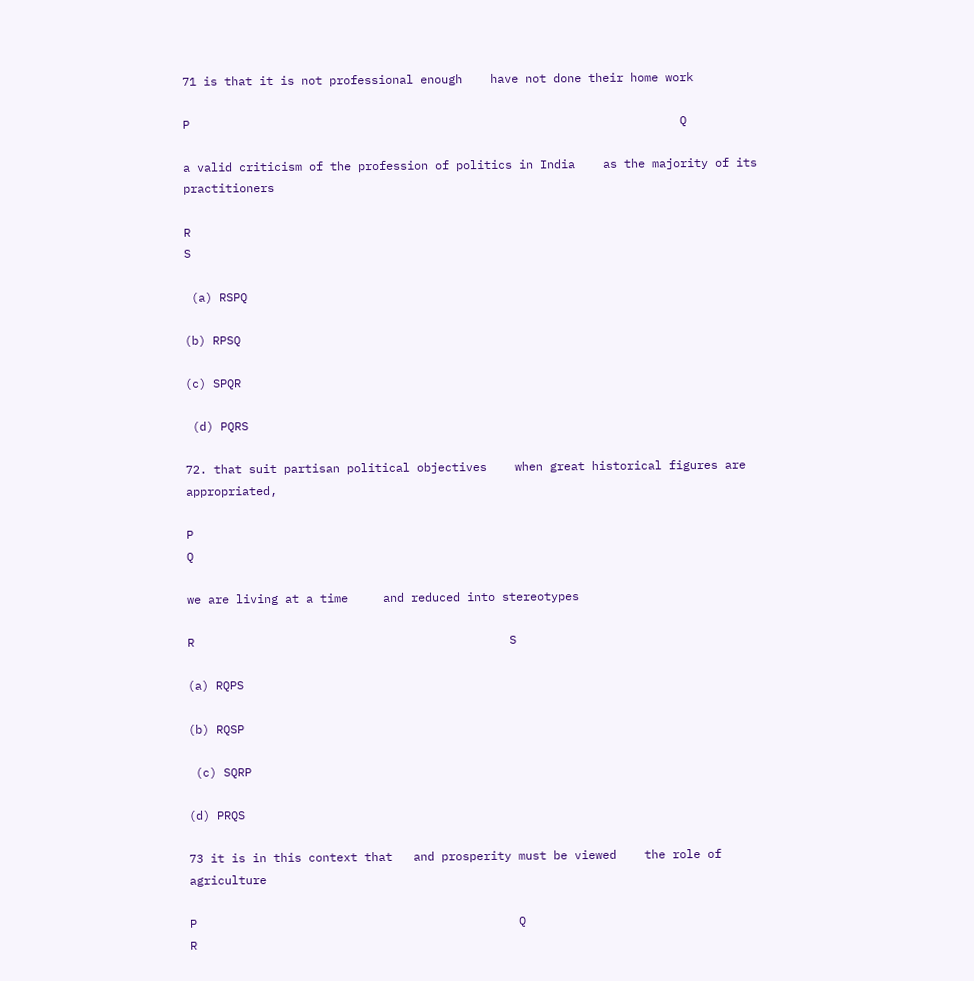71 is that it is not professional enough    have not done their home work

P                                                                      Q

a valid criticism of the profession of politics in India    as the majority of its practitioners

R                                                                                             S

 (a) RSPQ

(b) RPSQ

(c) SPQR

 (d) PQRS

72. that suit partisan political objectives    when great historical figures are appropriated,

P                                                                                  Q

we are living at a time     and reduced into stereotypes

R                                             S

(a) RQPS

(b) RQSP

 (c) SQRP

(d) PRQS

73 it is in this context that   and prosperity must be viewed    the role of agriculture

P                                              Q                                                         R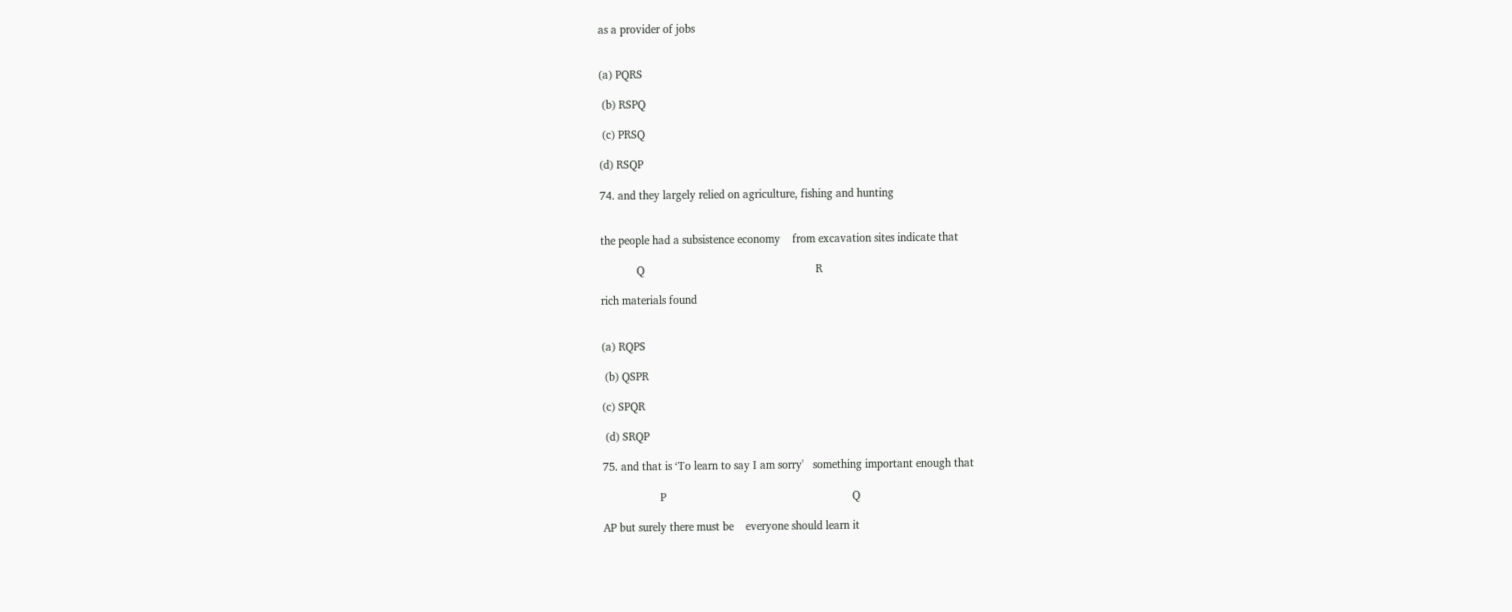as a provider of jobs


(a) PQRS

 (b) RSPQ

 (c) PRSQ

(d) RSQP

74. and they largely relied on agriculture, fishing and hunting


the people had a subsistence economy    from excavation sites indicate that

            Q                                                         R

rich materials found


(a) RQPS

 (b) QSPR

(c) SPQR

 (d) SRQP

75. and that is ‘To learn to say I am sorry'   something important enough that

                   P                                                              Q

AP but surely there must be    everyone should learn it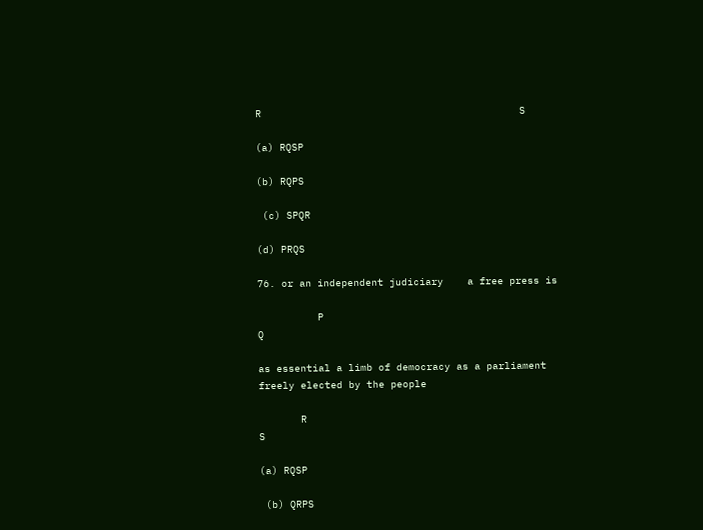R                                           S

(a) RQSP

(b) RQPS

 (c) SPQR

(d) PRQS

76. or an independent judiciary    a free press is

          P                                                           Q

as essential a limb of democracy as a parliament   freely elected by the people

       R                                                                          S

(a) RQSP

 (b) QRPS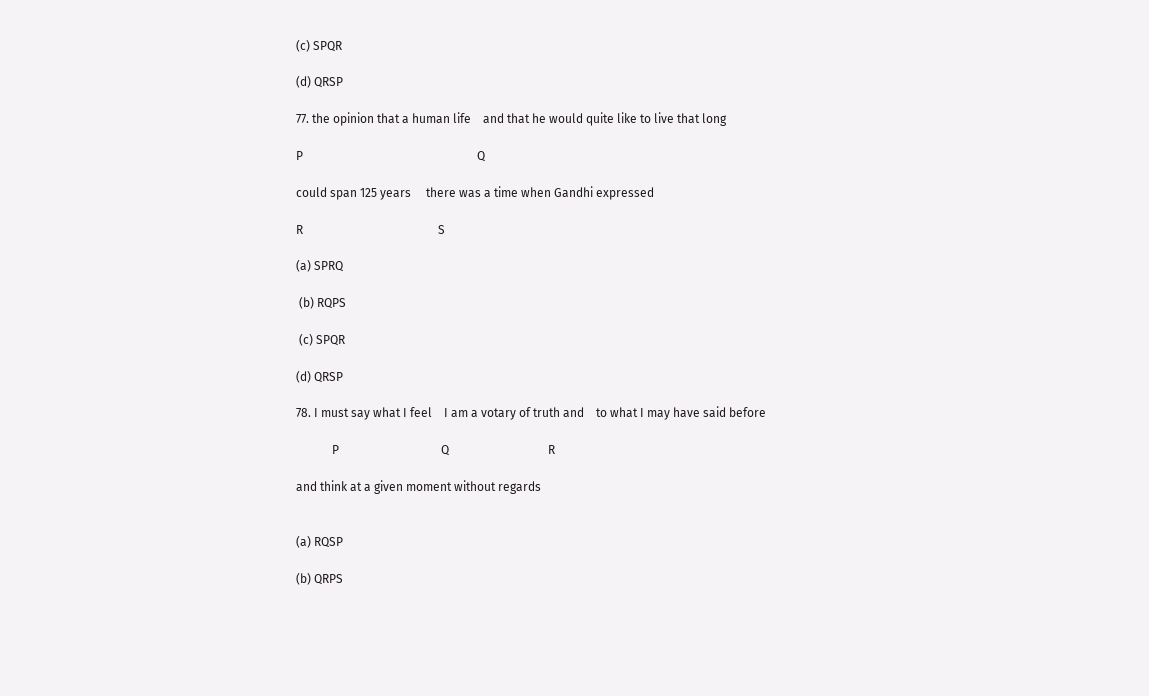(c) SPQR

(d) QRSP

77. the opinion that a human life    and that he would quite like to live that long

P                                                          Q

could span 125 years     there was a time when Gandhi expressed

R                                             S

(a) SPRQ

 (b) RQPS

 (c) SPQR

(d) QRSP

78. I must say what I feel    I am a votary of truth and    to what I may have said before

            P                                  Q                                 R

and think at a given moment without regards


(a) RQSP

(b) QRPS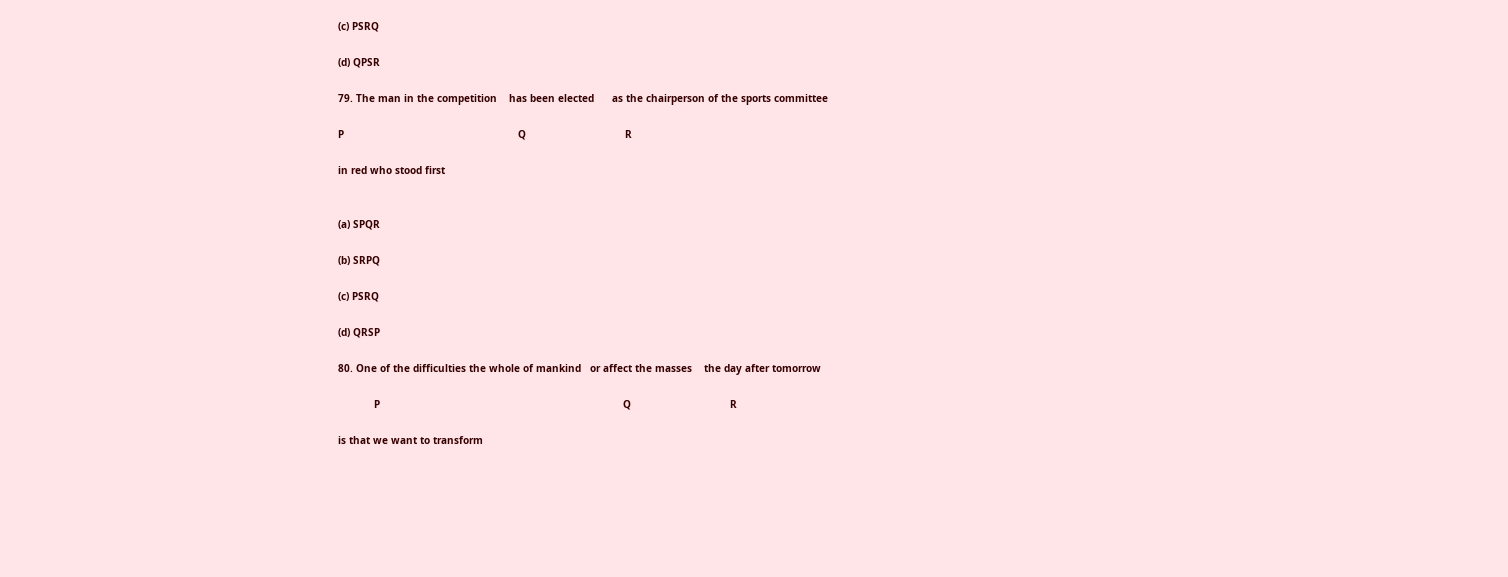(c) PSRQ

(d) QPSR

79. The man in the competition    has been elected      as the chairperson of the sports committee

P                                                          Q                                 R

in red who stood first


(a) SPQR

(b) SRPQ

(c) PSRQ

(d) QRSP

80. One of the difficulties the whole of mankind   or affect the masses    the day after tomorrow

            P                                                                                 Q                                 R

is that we want to transform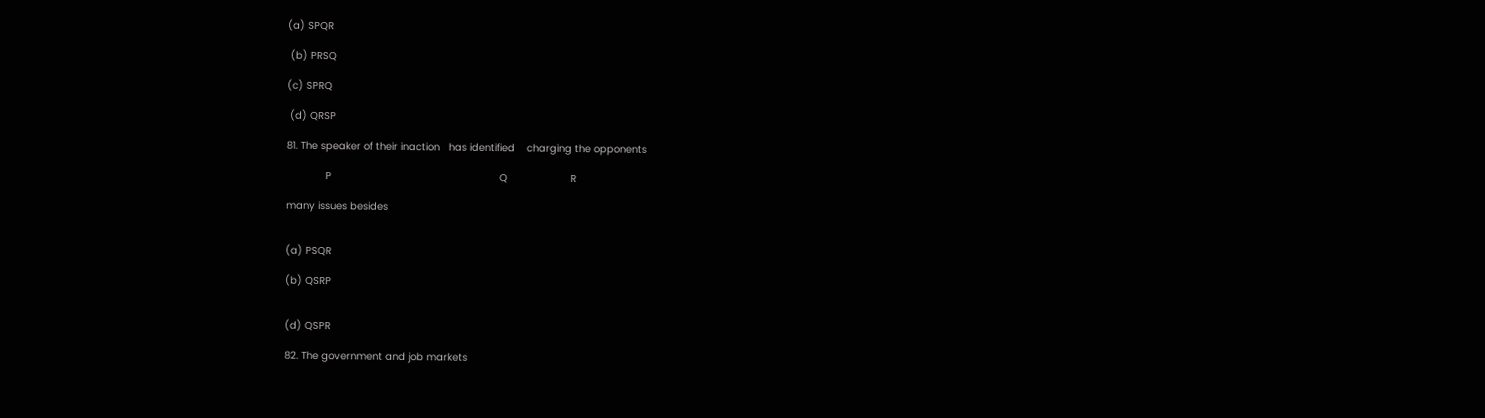(a) SPQR

 (b) PRSQ

(c) SPRQ

 (d) QRSP

81. The speaker of their inaction   has identified    charging the opponents

             P                                                        Q                     R

many issues besides


(a) PSQR

(b) QSRP


(d) QSPR

82. The government and job markets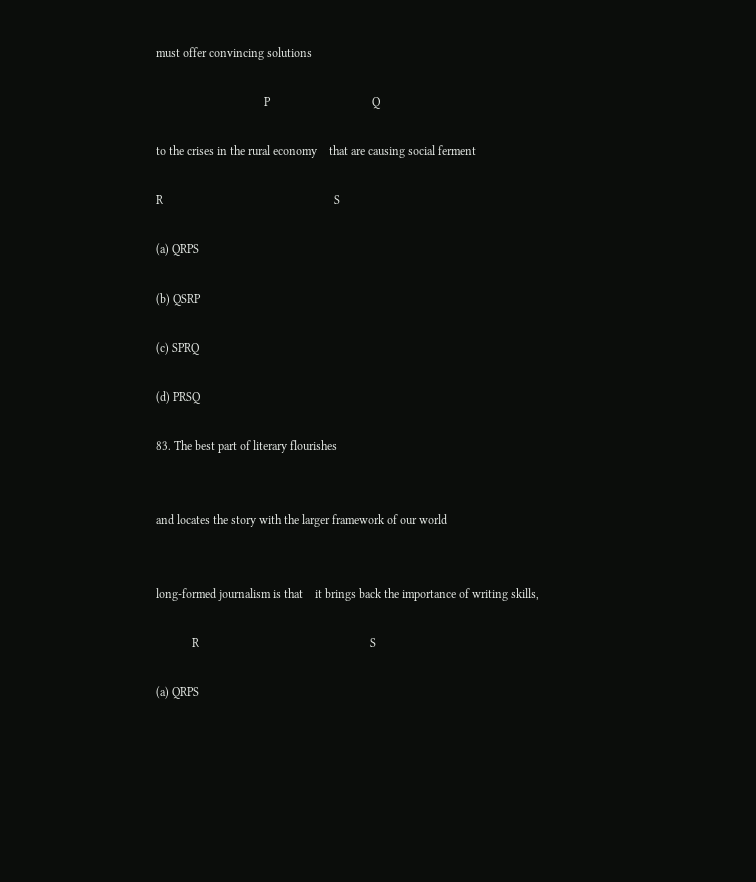must offer convincing solutions

                                    P                                  Q

to the crises in the rural economy    that are causing social ferment

R                                                         S

(a) QRPS

(b) QSRP

(c) SPRQ

(d) PRSQ

83. The best part of literary flourishes


and locates the story with the larger framework of our world


long-formed journalism is that    it brings back the importance of writing skills,

            R                                                         S

(a) QRPS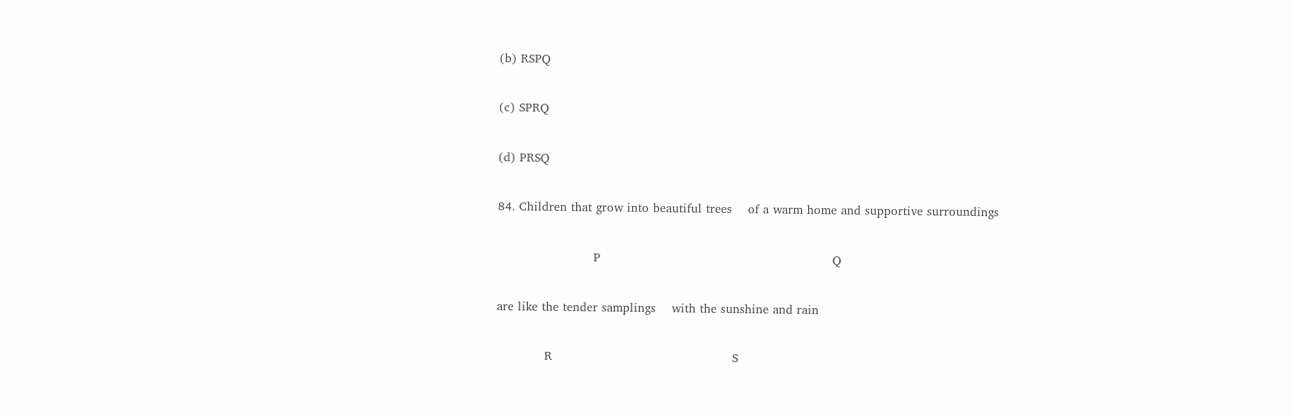(b) RSPQ

(c) SPRQ

(d) PRSQ

84. Children that grow into beautiful trees    of a warm home and supportive surroundings

                        P                                                          Q

are like the tender samplings    with the sunshine and rain

            R                                             S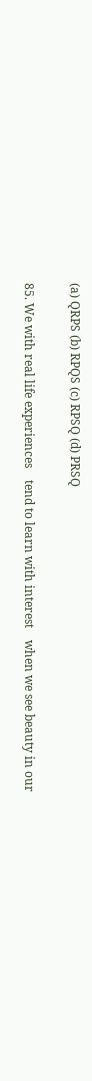(a) QRPS (b) RPQS (c) RPSQ (d) PRSQ

85. We with real life experiences    tend to learn with interest    when we see beauty in our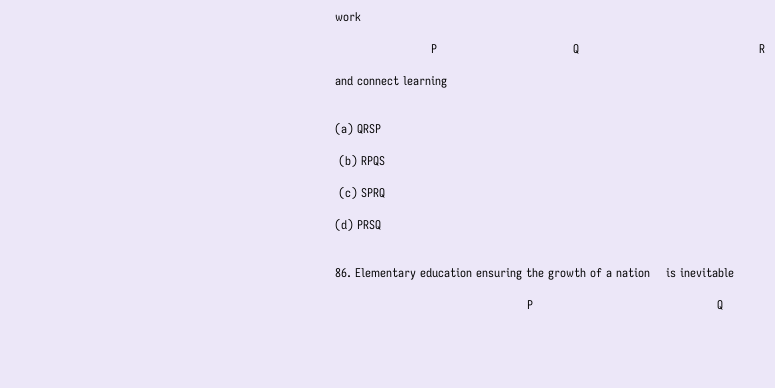work

                        P                                  Q                                             R

and connect learning


(a) QRSP

 (b) RPQS

 (c) SPRQ

(d) PRSQ


86. Elementary education ensuring the growth of a nation    is inevitable

                                                P                                              Q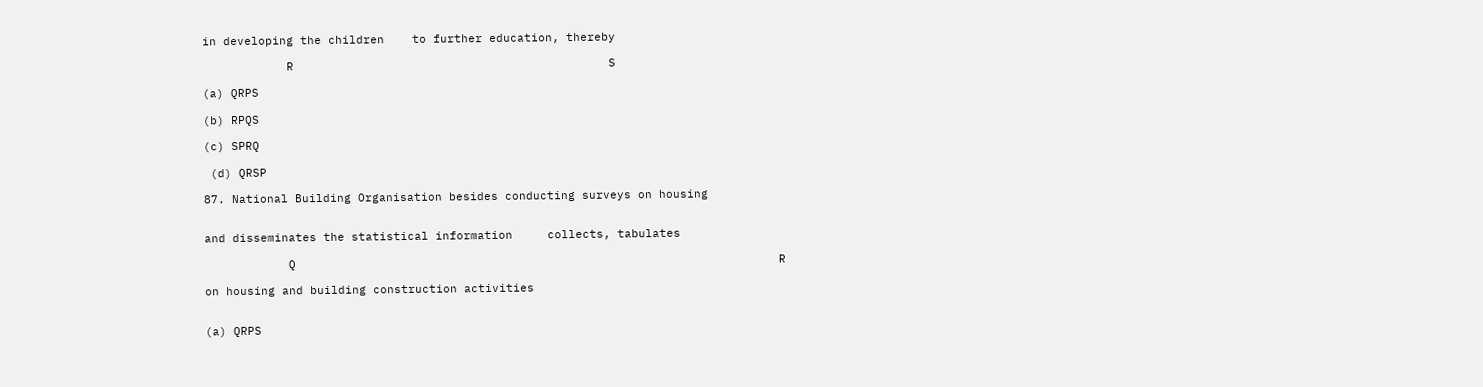in developing the children    to further education, thereby

            R                                             S

(a) QRPS

(b) RPQS

(c) SPRQ

 (d) QRSP

87. National Building Organisation besides conducting surveys on housing


and disseminates the statistical information     collects, tabulates

            Q                                                                     R

on housing and building construction activities


(a) QRPS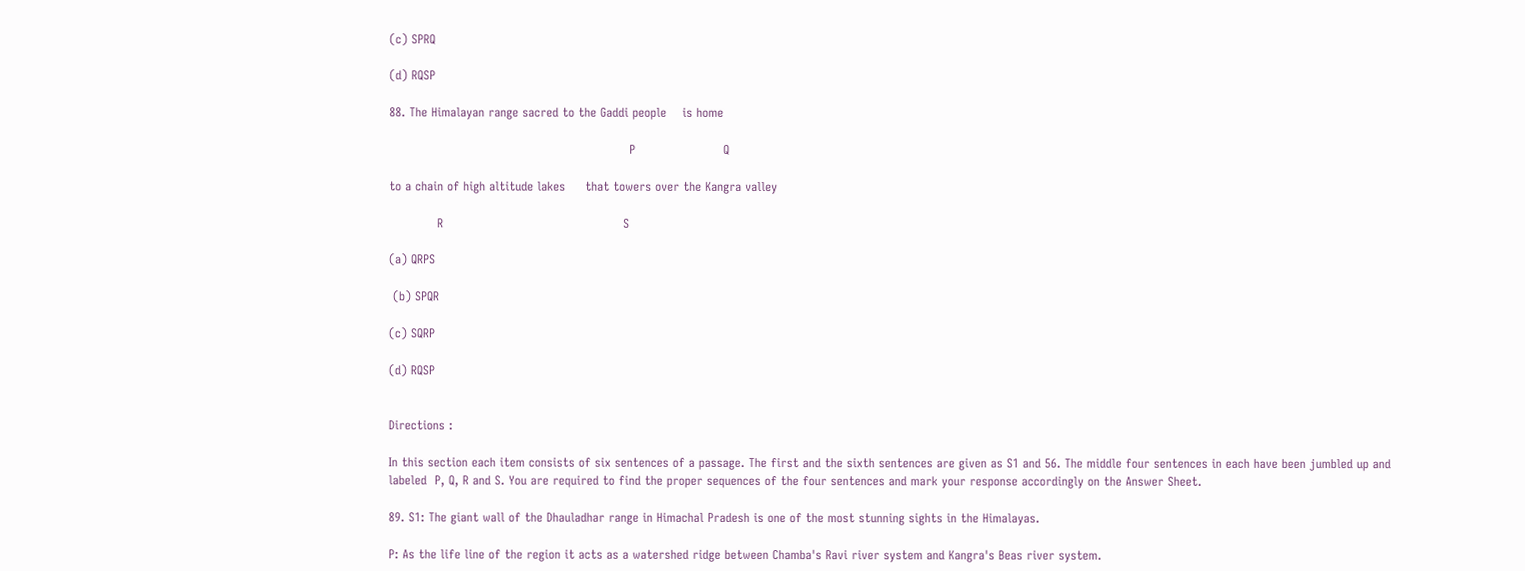(c) SPRQ

(d) RQSP

88. The Himalayan range sacred to the Gaddi people    is home

                                                            P                      Q

to a chain of high altitude lakes     that towers over the Kangra valley

            R                                             S

(a) QRPS

 (b) SPQR

(c) SQRP

(d) RQSP


Directions :

In this section each item consists of six sentences of a passage. The first and the sixth sentences are given as S1 and 56. The middle four sentences in each have been jumbled up and labeled  P, Q, R and S. You are required to find the proper sequences of the four sentences and mark your response accordingly on the Answer Sheet.

89. S1: The giant wall of the Dhauladhar range in Himachal Pradesh is one of the most stunning sights in the Himalayas.

P: As the life line of the region it acts as a watershed ridge between Chamba's Ravi river system and Kangra's Beas river system.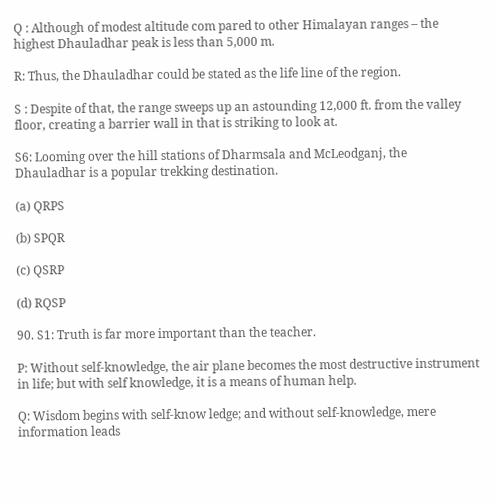Q : Although of modest altitude com pared to other Himalayan ranges – the highest Dhauladhar peak is less than 5,000 m.

R: Thus, the Dhauladhar could be stated as the life line of the region.

S : Despite of that, the range sweeps up an astounding 12,000 ft. from the valley floor, creating a barrier wall in that is striking to look at.

S6: Looming over the hill stations of Dharmsala and McLeodganj, the Dhauladhar is a popular trekking destination.

(a) QRPS

(b) SPQR

(c) QSRP

(d) RQSP

90. S1: Truth is far more important than the teacher.

P: Without self-knowledge, the air plane becomes the most destructive instrument in life; but with self knowledge, it is a means of human help.

Q: Wisdom begins with self-know ledge; and without self-knowledge, mere information leads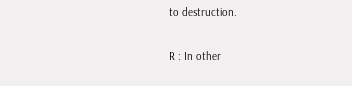to destruction.

R : In other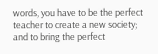words, you have to be the perfect teacher to create a new society; and to bring the perfect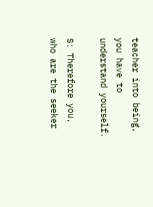teacher into being, you have to understand yourself.

S: Therefore you, who are the seeker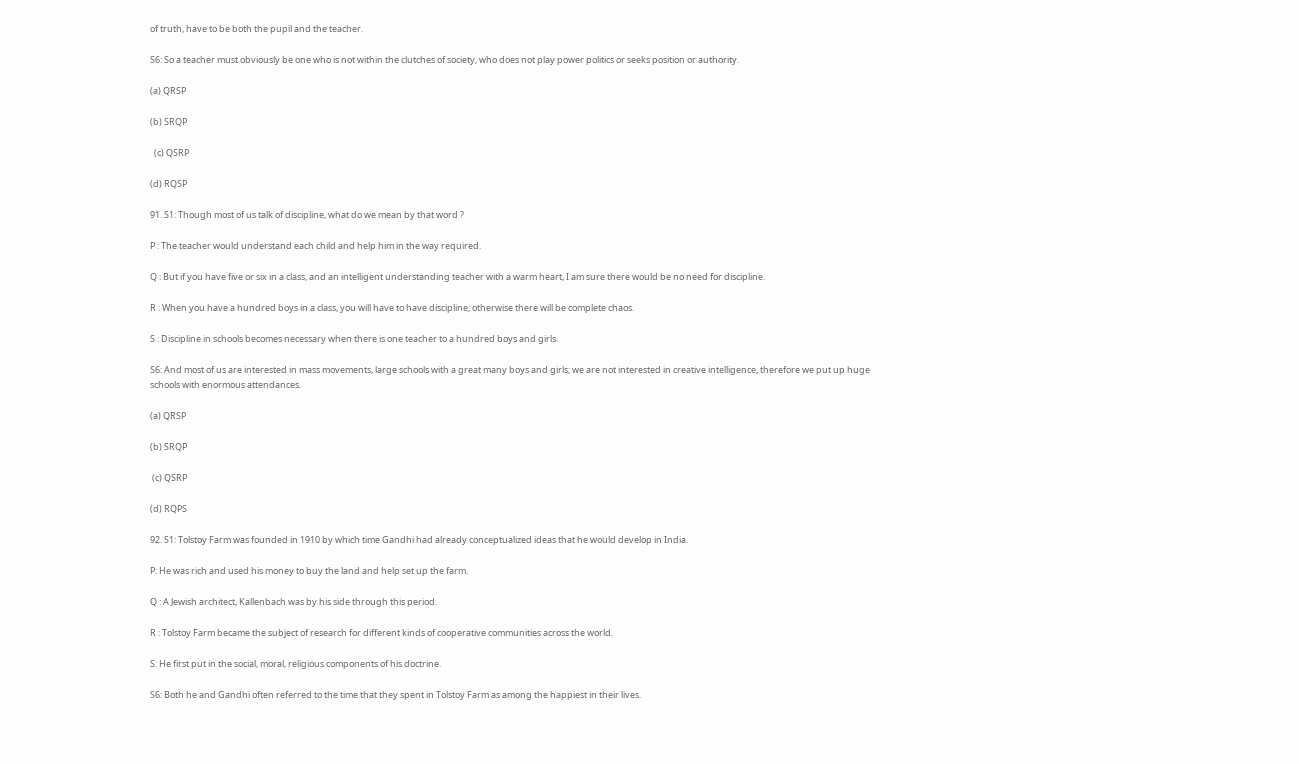of truth, have to be both the pupil and the teacher.

S6: So a teacher must obviously be one who is not within the clutches of society, who does not play power politics or seeks position or authority.

(a) QRSP

(b) SRQP

  (c) QSRP

(d) RQSP

91. S1: Though most of us talk of discipline, what do we mean by that word ?

P : The teacher would understand each child and help him in the way required.

Q : But if you have five or six in a class, and an intelligent understanding teacher with a warm heart, I am sure there would be no need for discipline.

R : When you have a hundred boys in a class, you will have to have discipline; otherwise there will be complete chaos.

S : Discipline in schools becomes necessary when there is one teacher to a hundred boys and girls.

S6: And most of us are interested in mass movements, large schools with a great many boys and girls; we are not interested in creative intelligence, therefore we put up huge schools with enormous attendances.

(a) QRSP

(b) SRQP

 (c) QSRP

(d) RQPS

92. S1: Tolstoy Farm was founded in 1910 by which time Gandhi had already conceptualized ideas that he would develop in India.

P: He was rich and used his money to buy the land and help set up the farm.

Q : A Jewish architect, Kallenbach was by his side through this period.

R : Tolstoy Farm became the subject of research for different kinds of cooperative communities across the world.

S: He first put in the social, moral, religious components of his doctrine.

S6: Both he and Gandhi often referred to the time that they spent in Tolstoy Farm as among the happiest in their lives.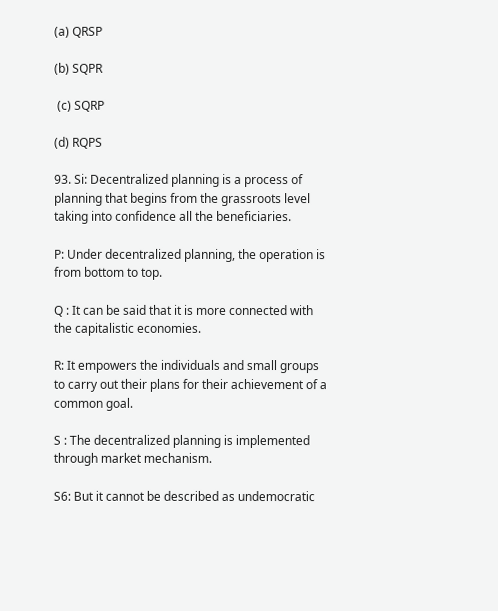(a) QRSP

(b) SQPR

 (c) SQRP

(d) RQPS

93. Si: Decentralized planning is a process of planning that begins from the grassroots level taking into confidence all the beneficiaries.

P: Under decentralized planning, the operation is from bottom to top.

Q : It can be said that it is more connected with the capitalistic economies.

R: It empowers the individuals and small groups to carry out their plans for their achievement of a common goal.

S : The decentralized planning is implemented through market mechanism.

S6: But it cannot be described as undemocratic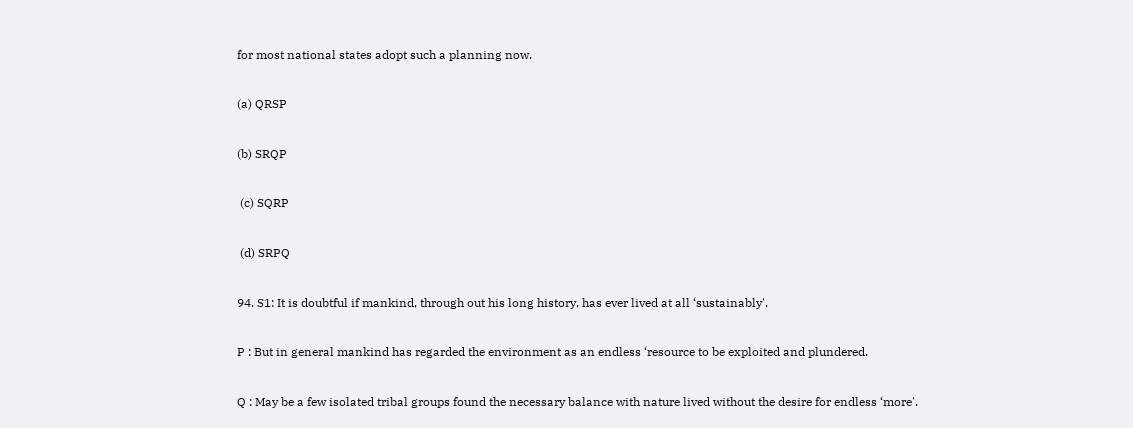for most national states adopt such a planning now.

(a) QRSP

(b) SRQP

 (c) SQRP

 (d) SRPQ

94. S1: It is doubtful if mankind, through out his long history, has ever lived at all ‘sustainably'.

P : But in general mankind has regarded the environment as an endless ‘resource to be exploited and plundered.

Q : May be a few isolated tribal groups found the necessary balance with nature lived without the desire for endless ‘more'.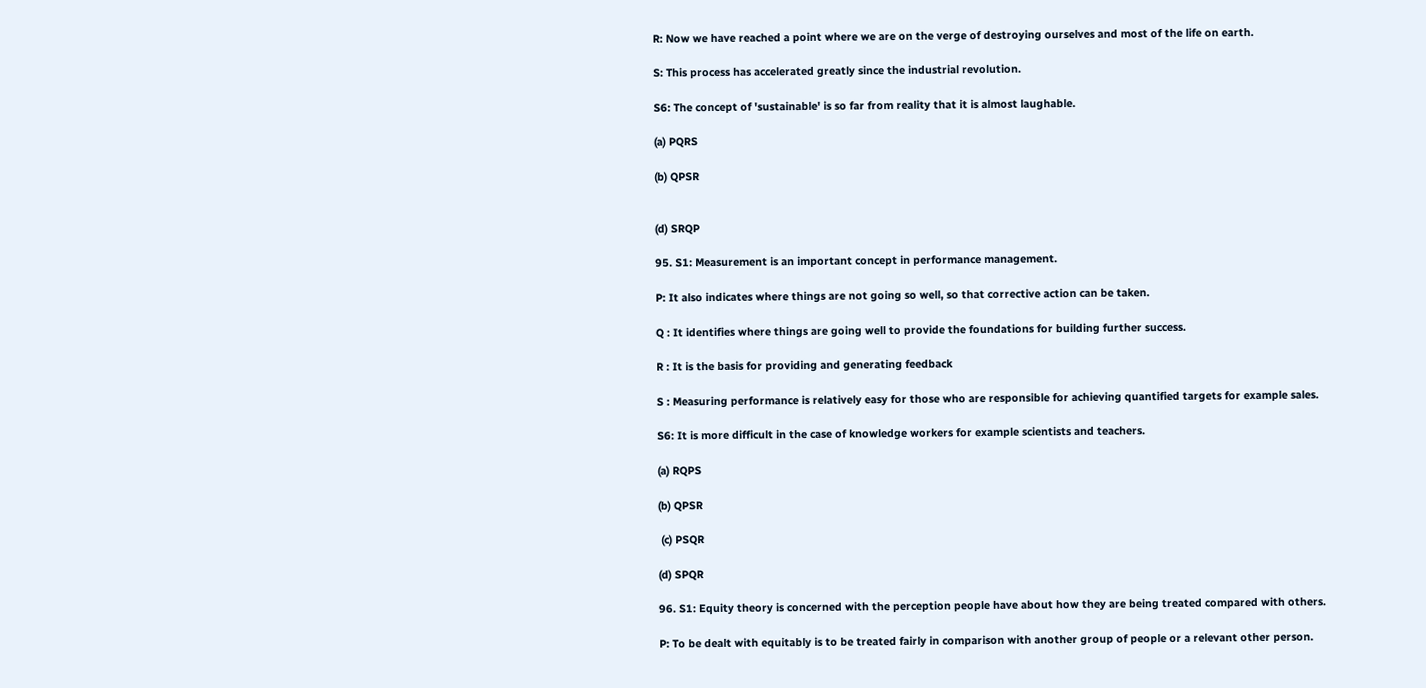R: Now we have reached a point where we are on the verge of destroying ourselves and most of the life on earth.

S: This process has accelerated greatly since the industrial revolution.

S6: The concept of 'sustainable' is so far from reality that it is almost laughable.

(a) PQRS

(b) QPSR


(d) SRQP

95. S1: Measurement is an important concept in performance management.

P: It also indicates where things are not going so well, so that corrective action can be taken.

Q : It identifies where things are going well to provide the foundations for building further success.

R : It is the basis for providing and generating feedback

S : Measuring performance is relatively easy for those who are responsible for achieving quantified targets for example sales.

S6: It is more difficult in the case of knowledge workers for example scientists and teachers.

(a) RQPS

(b) QPSR

 (c) PSQR

(d) SPQR

96. S1: Equity theory is concerned with the perception people have about how they are being treated compared with others.

P: To be dealt with equitably is to be treated fairly in comparison with another group of people or a relevant other person.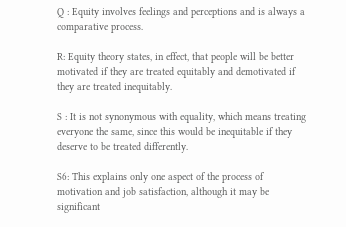Q : Equity involves feelings and perceptions and is always a comparative process.

R: Equity theory states, in effect, that people will be better motivated if they are treated equitably and demotivated if they are treated inequitably.

S : It is not synonymous with equality, which means treating everyone the same, since this would be inequitable if they deserve to be treated differently.

S6: This explains only one aspect of the process of motivation and job satisfaction, although it may be significant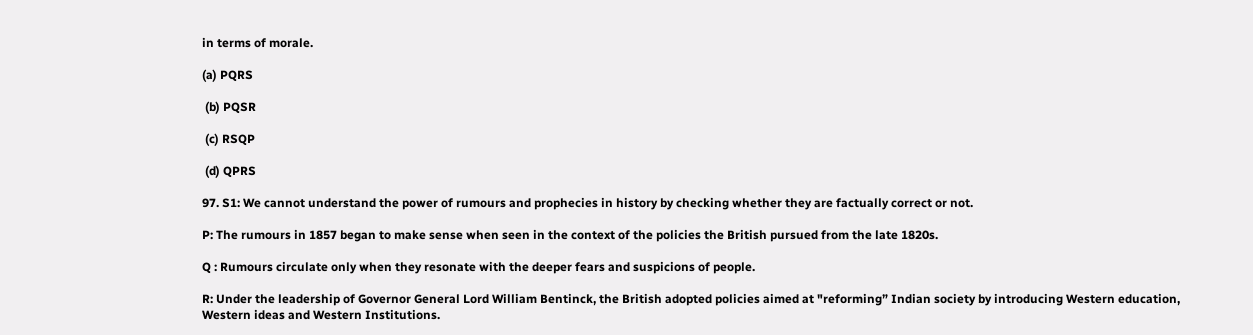in terms of morale.

(a) PQRS

 (b) PQSR

 (c) RSQP

 (d) QPRS

97. S1: We cannot understand the power of rumours and prophecies in history by checking whether they are factually correct or not.

P: The rumours in 1857 began to make sense when seen in the context of the policies the British pursued from the late 1820s.

Q : Rumours circulate only when they resonate with the deeper fears and suspicions of people.

R: Under the leadership of Governor General Lord William Bentinck, the British adopted policies aimed at "reforming” Indian society by introducing Western education, Western ideas and Western Institutions.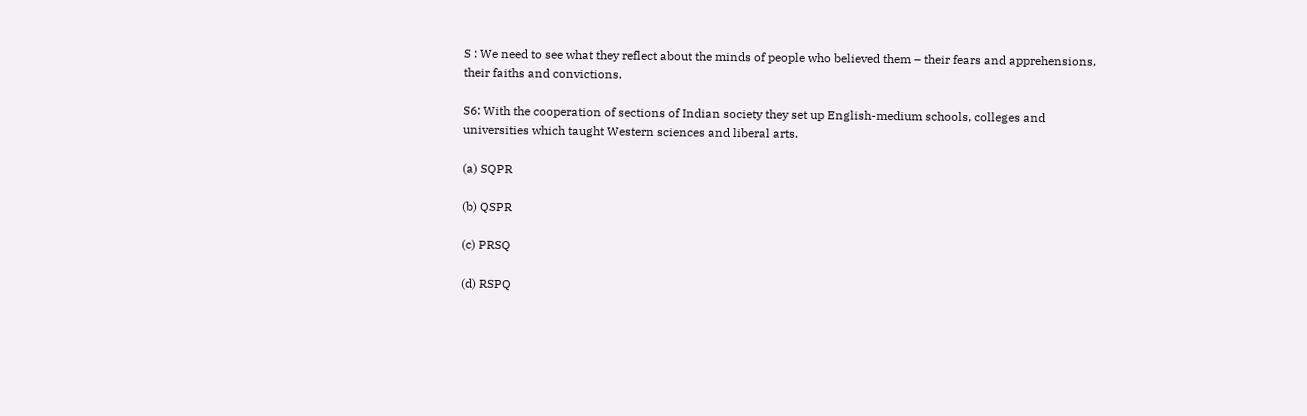S : We need to see what they reflect about the minds of people who believed them – their fears and apprehensions, their faiths and convictions.

S6: With the cooperation of sections of Indian society they set up English-medium schools, colleges and universities which taught Western sciences and liberal arts.

(a) SQPR

(b) QSPR

(c) PRSQ

(d) RSPQ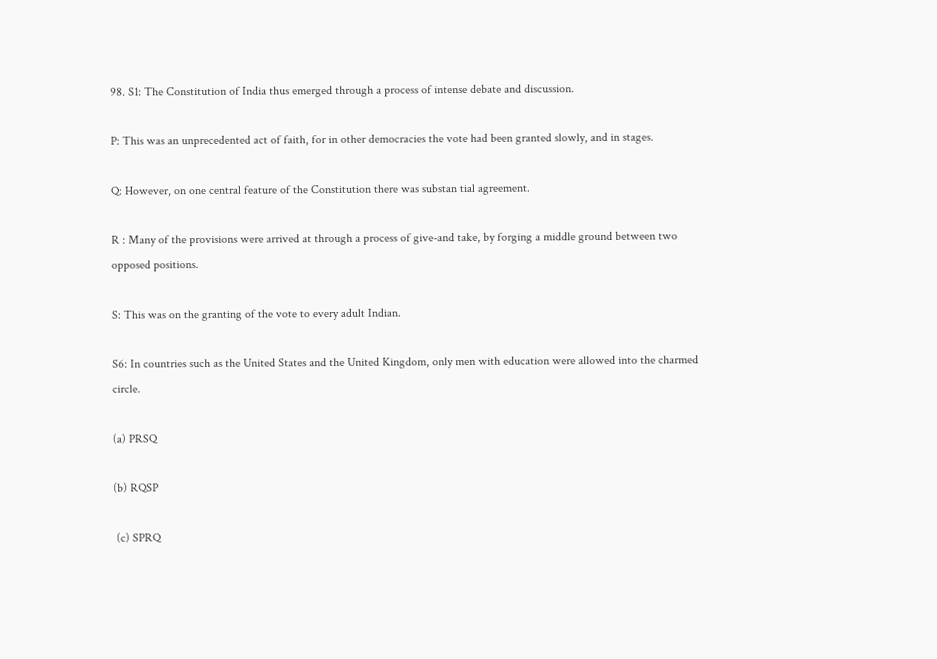98. S1: The Constitution of India thus emerged through a process of intense debate and discussion.

P: This was an unprecedented act of faith, for in other democracies the vote had been granted slowly, and in stages.

Q: However, on one central feature of the Constitution there was substan tial agreement.

R : Many of the provisions were arrived at through a process of give-and take, by forging a middle ground between two opposed positions.

S: This was on the granting of the vote to every adult Indian.

S6: In countries such as the United States and the United Kingdom, only men with education were allowed into the charmed circle.

(a) PRSQ

(b) RQSP

 (c) SPRQ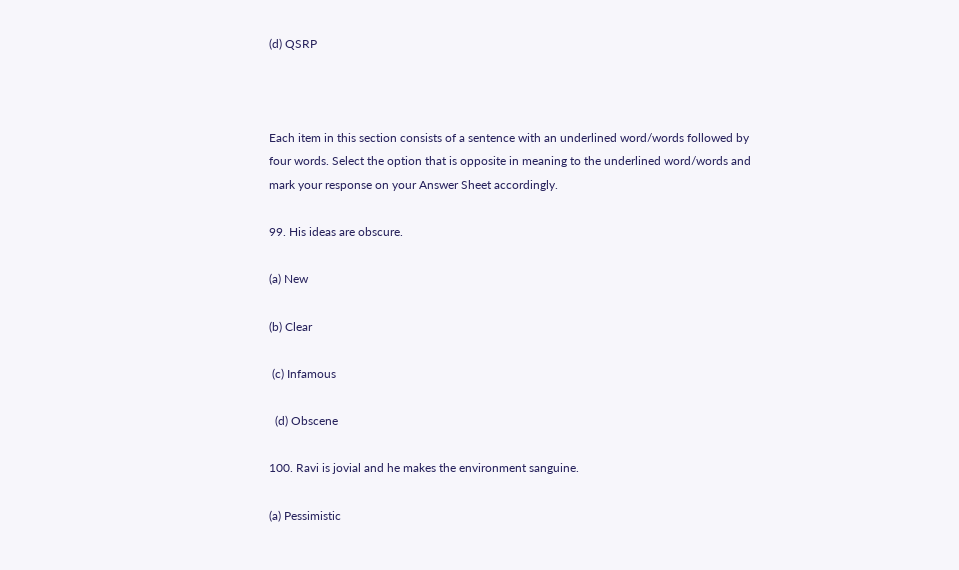(d) QSRP



Each item in this section consists of a sentence with an underlined word/words followed by four words. Select the option that is opposite in meaning to the underlined word/words and mark your response on your Answer Sheet accordingly.

99. His ideas are obscure.

(a) New

(b) Clear

 (c) Infamous

  (d) Obscene

100. Ravi is jovial and he makes the environment sanguine.

(a) Pessimistic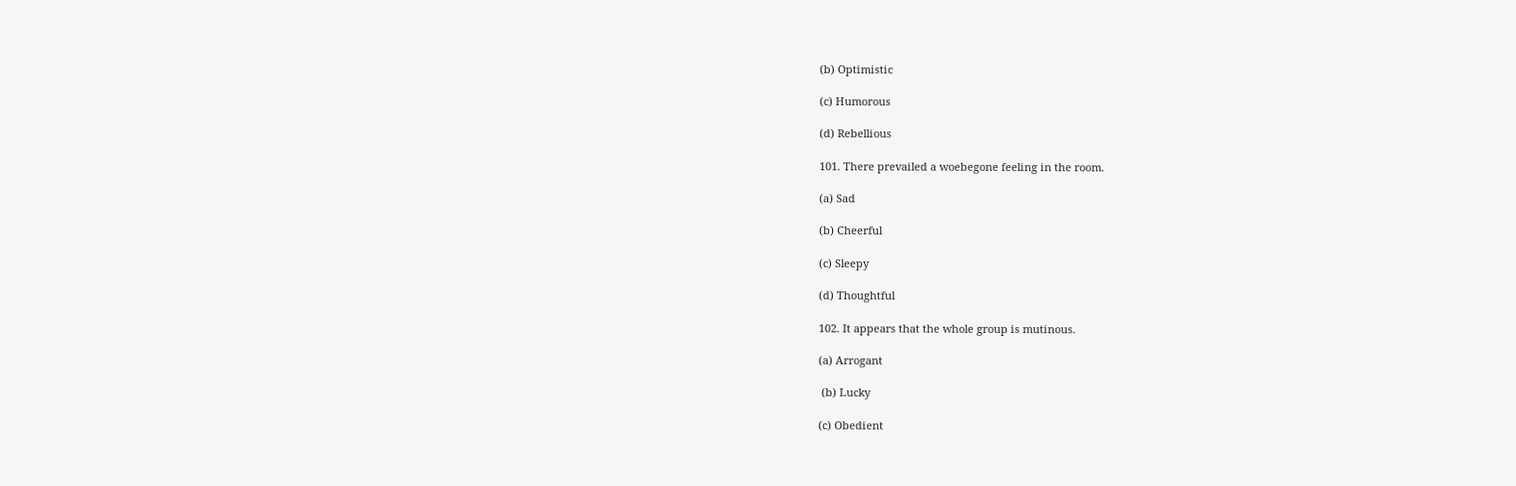(b) Optimistic

(c) Humorous

(d) Rebellious

101. There prevailed a woebegone feeling in the room.

(a) Sad

(b) Cheerful

(c) Sleepy

(d) Thoughtful

102. It appears that the whole group is mutinous.

(a) Arrogant

 (b) Lucky

(c) Obedient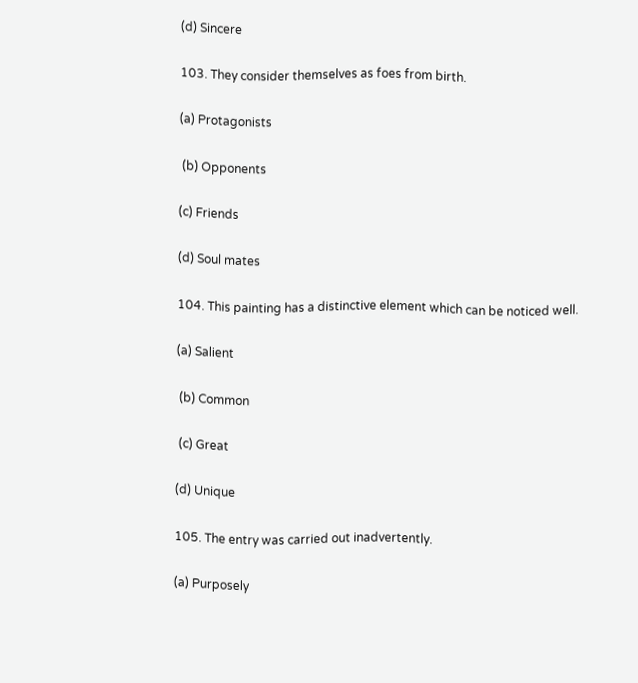(d) Sincere

103. They consider themselves as foes from birth.

(a) Protagonists

 (b) Opponents

(c) Friends

(d) Soul mates

104. This painting has a distinctive element which can be noticed well.

(a) Salient

 (b) Common

 (c) Great

(d) Unique

105. The entry was carried out inadvertently.

(a) Purposely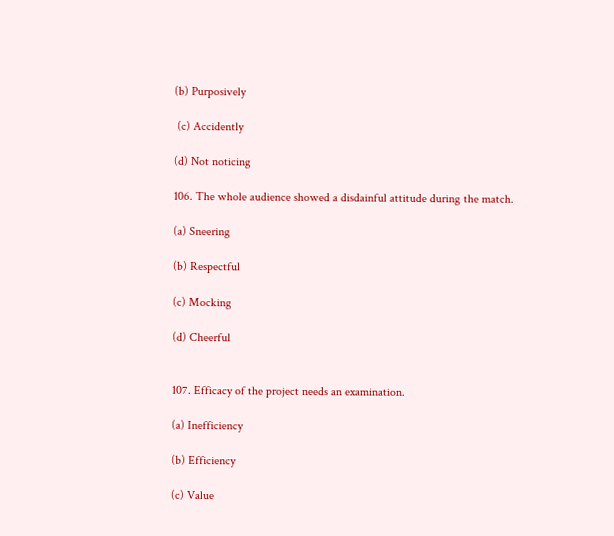(b) Purposively

 (c) Accidently

(d) Not noticing

106. The whole audience showed a disdainful attitude during the match.

(a) Sneering

(b) Respectful

(c) Mocking

(d) Cheerful


107. Efficacy of the project needs an examination.

(a) Inefficiency

(b) Efficiency

(c) Value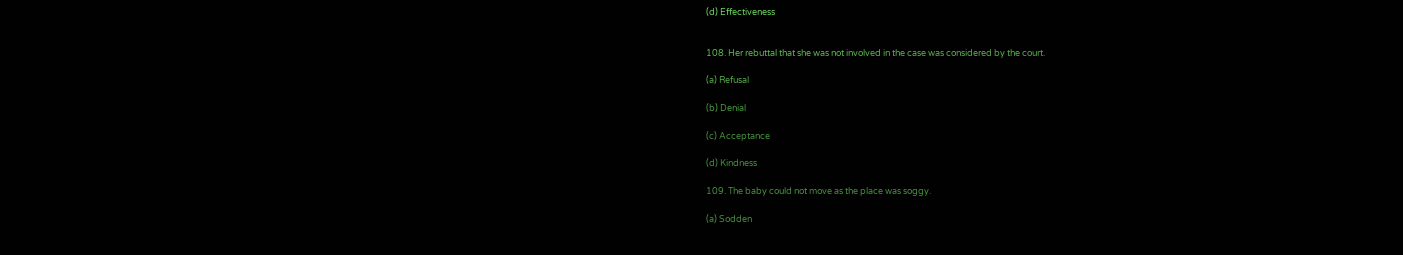(d) Effectiveness


108. Her rebuttal that she was not involved in the case was considered by the court.

(a) Refusal

(b) Denial

(c) Acceptance

(d) Kindness

109. The baby could not move as the place was soggy.

(a) Sodden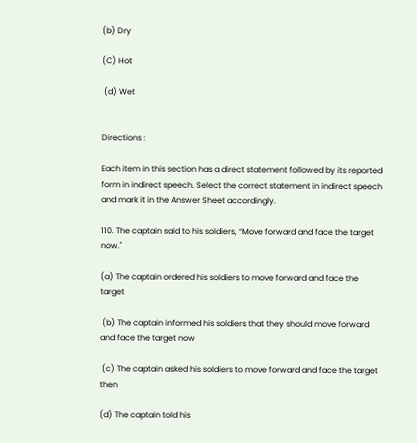(b) Dry

(C) Hot

 (d) Wet


Directions :

Each item in this section has a direct statement followed by its reported form in indirect speech. Select the correct statement in indirect speech and mark it in the Answer Sheet accordingly.

110. The captain said to his soldiers, “Move forward and face the target now."

(a) The captain ordered his soldiers to move forward and face the target

 (b) The captain informed his soldiers that they should move forward and face the target now

 (c) The captain asked his soldiers to move forward and face the target then

(d) The captain told his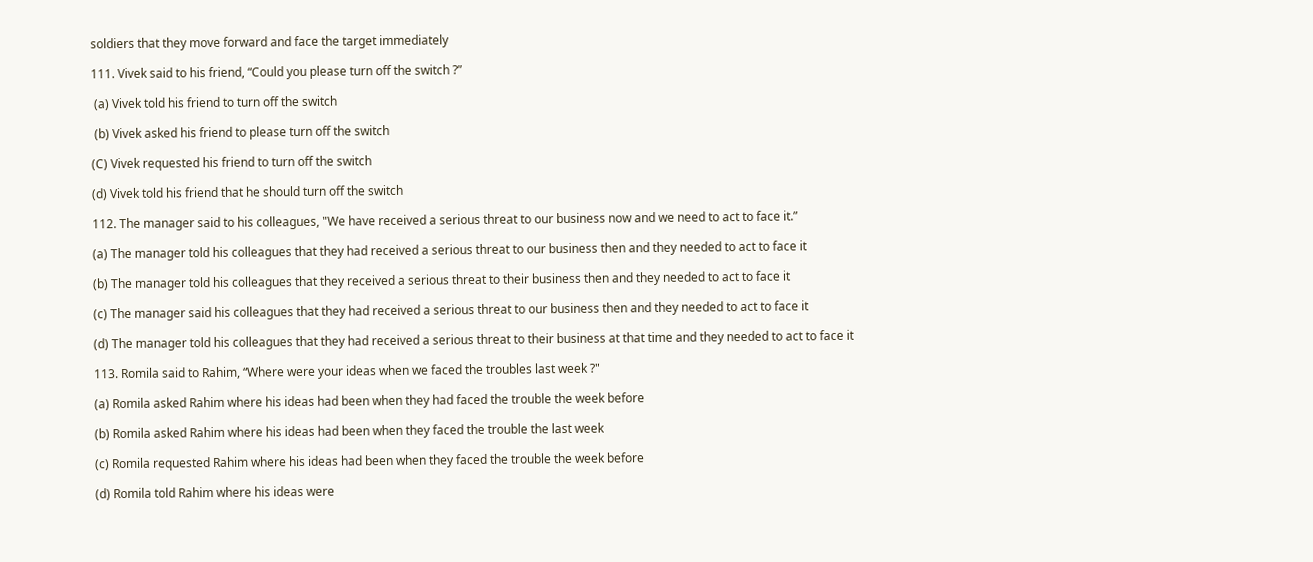soldiers that they move forward and face the target immediately

111. Vivek said to his friend, “Could you please turn off the switch ?”

 (a) Vivek told his friend to turn off the switch

 (b) Vivek asked his friend to please turn off the switch

(C) Vivek requested his friend to turn off the switch

(d) Vivek told his friend that he should turn off the switch

112. The manager said to his colleagues, "We have received a serious threat to our business now and we need to act to face it.”

(a) The manager told his colleagues that they had received a serious threat to our business then and they needed to act to face it

(b) The manager told his colleagues that they received a serious threat to their business then and they needed to act to face it

(c) The manager said his colleagues that they had received a serious threat to our business then and they needed to act to face it

(d) The manager told his colleagues that they had received a serious threat to their business at that time and they needed to act to face it

113. Romila said to Rahim, “Where were your ideas when we faced the troubles last week ?"

(a) Romila asked Rahim where his ideas had been when they had faced the trouble the week before

(b) Romila asked Rahim where his ideas had been when they faced the trouble the last week

(c) Romila requested Rahim where his ideas had been when they faced the trouble the week before

(d) Romila told Rahim where his ideas were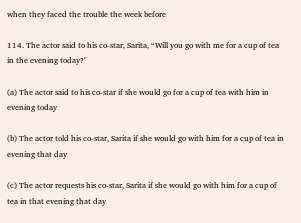when they faced the trouble the week before

114. The actor said to his co-star, Sarita, “Will you go with me for a cup of tea in the evening today?"

(a) The actor said to his co-star if she would go for a cup of tea with him in evening today

(b) The actor told his co-star, Sarita if she would go with him for a cup of tea in evening that day

(c) The actor requests his co-star, Sarita if she would go with him for a cup of tea in that evening that day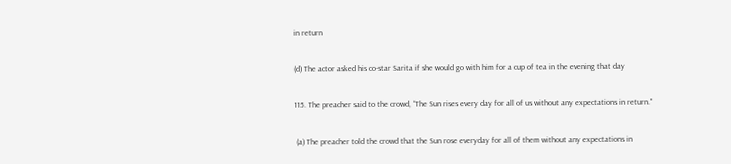in return

(d) The actor asked his co-star Sarita if she would go with him for a cup of tea in the evening that day

115. The preacher said to the crowd, “The Sun rises every day for all of us without any expectations in return."

 (a) The preacher told the crowd that the Sun rose everyday for all of them without any expectations in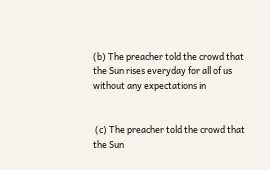(b) The preacher told the crowd that the Sun rises everyday for all of us without any expectations in


 (c) The preacher told the crowd that the Sun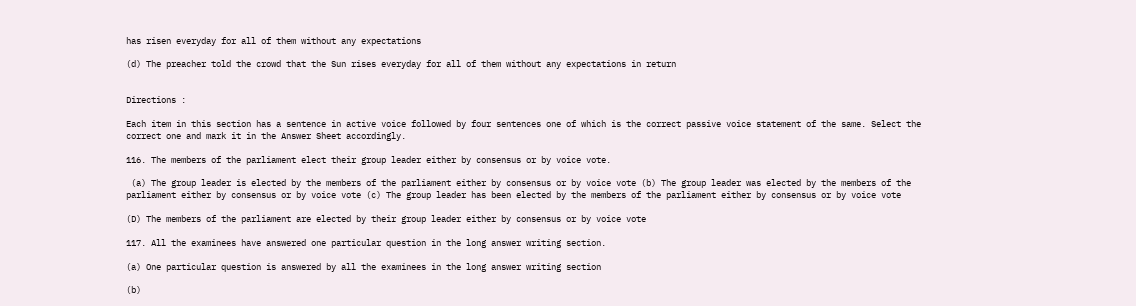has risen everyday for all of them without any expectations

(d) The preacher told the crowd that the Sun rises everyday for all of them without any expectations in return


Directions :

Each item in this section has a sentence in active voice followed by four sentences one of which is the correct passive voice statement of the same. Select the correct one and mark it in the Answer Sheet accordingly.

116. The members of the parliament elect their group leader either by consensus or by voice vote.

 (a) The group leader is elected by the members of the parliament either by consensus or by voice vote (b) The group leader was elected by the members of the parliament either by consensus or by voice vote (c) The group leader has been elected by the members of the parliament either by consensus or by voice vote

(D) The members of the parliament are elected by their group leader either by consensus or by voice vote

117. All the examinees have answered one particular question in the long answer writing section.

(a) One particular question is answered by all the examinees in the long answer writing section

(b)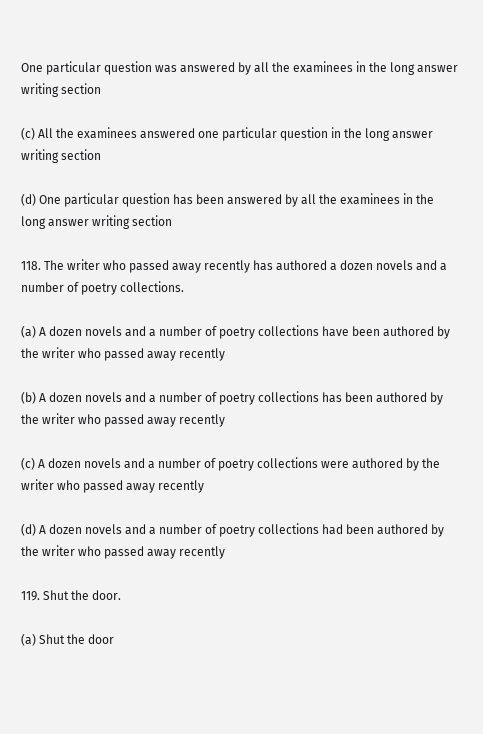One particular question was answered by all the examinees in the long answer writing section

(c) All the examinees answered one particular question in the long answer writing section

(d) One particular question has been answered by all the examinees in the long answer writing section

118. The writer who passed away recently has authored a dozen novels and a number of poetry collections.

(a) A dozen novels and a number of poetry collections have been authored by the writer who passed away recently

(b) A dozen novels and a number of poetry collections has been authored by the writer who passed away recently

(c) A dozen novels and a number of poetry collections were authored by the writer who passed away recently

(d) A dozen novels and a number of poetry collections had been authored by the writer who passed away recently

119. Shut the door.

(a) Shut the door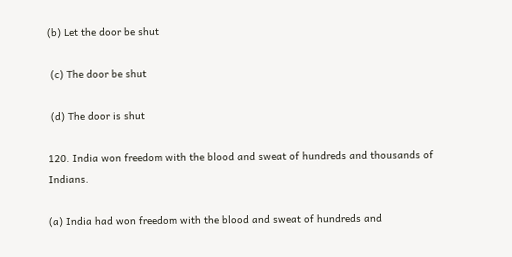(b) Let the door be shut

 (c) The door be shut

 (d) The door is shut

120. India won freedom with the blood and sweat of hundreds and thousands of Indians.

(a) India had won freedom with the blood and sweat of hundreds and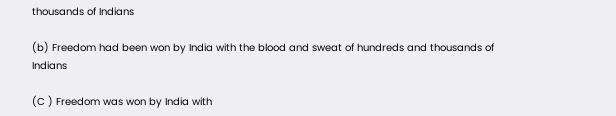thousands of Indians

(b) Freedom had been won by India with the blood and sweat of hundreds and thousands of Indians

(C ) Freedom was won by India with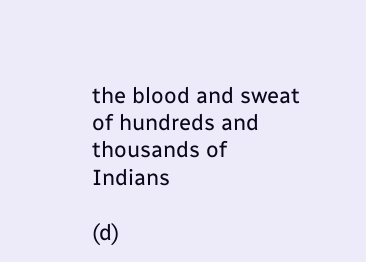the blood and sweat of hundreds and thousands of Indians

(d)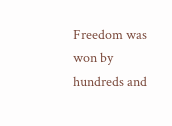Freedom was won by hundreds and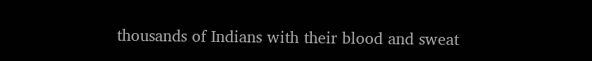thousands of Indians with their blood and sweat